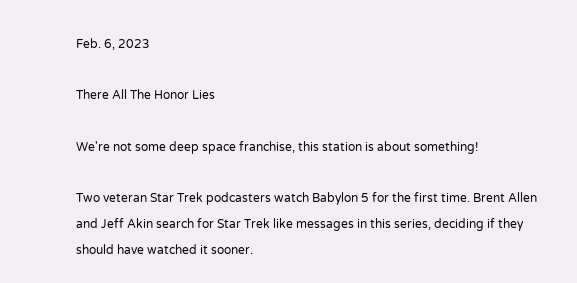Feb. 6, 2023

There All The Honor Lies

We're not some deep space franchise, this station is about something!

Two veteran Star Trek podcasters watch Babylon 5 for the first time. Brent Allen and Jeff Akin search for Star Trek like messages in this series, deciding if they should have watched it sooner.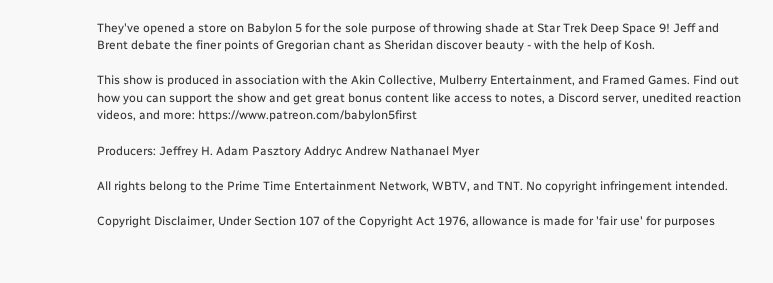They've opened a store on Babylon 5 for the sole purpose of throwing shade at Star Trek Deep Space 9! Jeff and Brent debate the finer points of Gregorian chant as Sheridan discover beauty - with the help of Kosh.

This show is produced in association with the Akin Collective, Mulberry Entertainment, and Framed Games. Find out how you can support the show and get great bonus content like access to notes, a Discord server, unedited reaction videos, and more: https://www.patreon.com/babylon5first

Producers: Jeffrey H. Adam Pasztory Addryc Andrew Nathanael Myer

All rights belong to the Prime Time Entertainment Network, WBTV, and TNT. No copyright infringement intended.

Copyright Disclaimer, Under Section 107 of the Copyright Act 1976, allowance is made for 'fair use' for purposes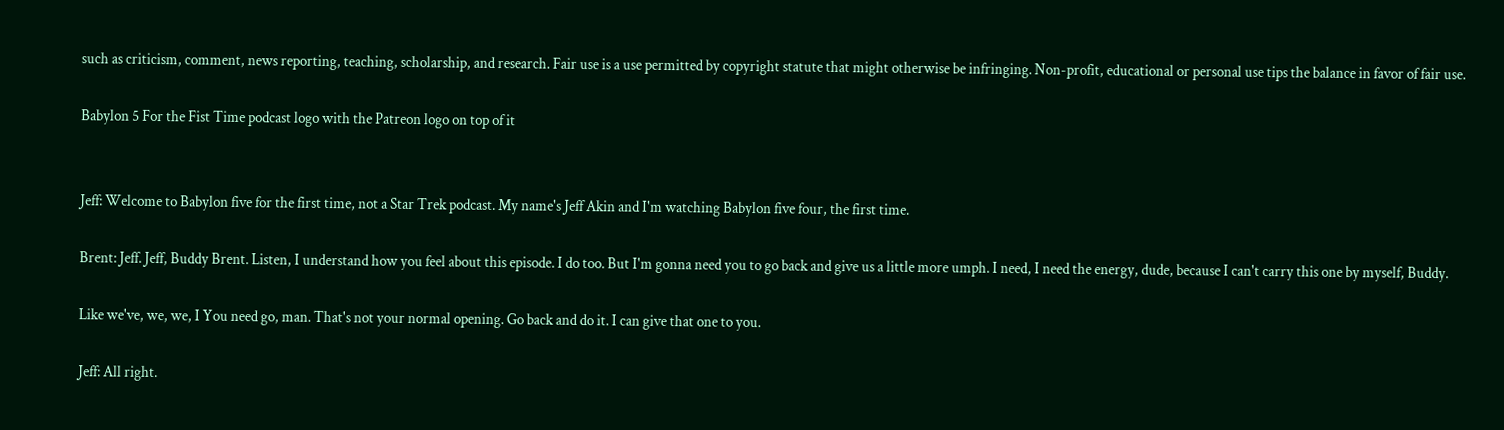such as criticism, comment, news reporting, teaching, scholarship, and research. Fair use is a use permitted by copyright statute that might otherwise be infringing. Non-profit, educational or personal use tips the balance in favor of fair use.

Babylon 5 For the Fist Time podcast logo with the Patreon logo on top of it


Jeff: Welcome to Babylon five for the first time, not a Star Trek podcast. My name's Jeff Akin and I'm watching Babylon five four, the first time.

Brent: Jeff. Jeff, Buddy Brent. Listen, I understand how you feel about this episode. I do too. But I'm gonna need you to go back and give us a little more umph. I need, I need the energy, dude, because I can't carry this one by myself, Buddy.

Like we've, we, we, I You need go, man. That's not your normal opening. Go back and do it. I can give that one to you.

Jeff: All right.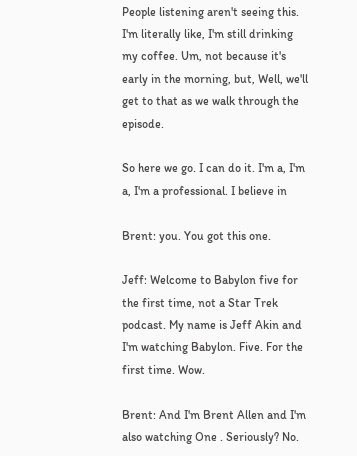People listening aren't seeing this. I'm literally like, I'm still drinking my coffee. Um, not because it's early in the morning, but, Well, we'll get to that as we walk through the episode.

So here we go. I can do it. I'm a, I'm a, I'm a professional. I believe in

Brent: you. You got this one.

Jeff: Welcome to Babylon five for the first time, not a Star Trek podcast. My name is Jeff Akin and I'm watching Babylon. Five. For the first time. Wow.

Brent: And I'm Brent Allen and I'm also watching One . Seriously? No.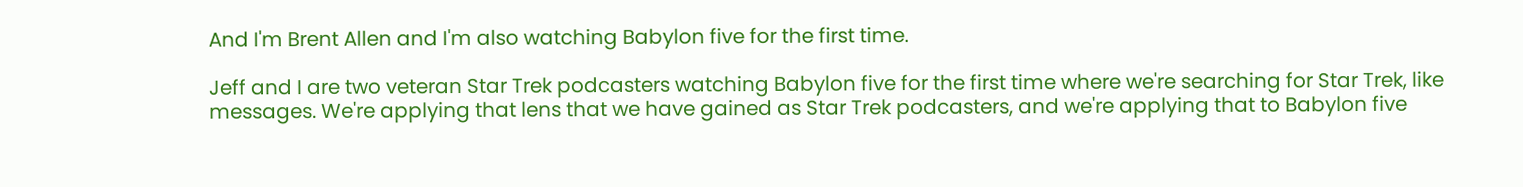And I'm Brent Allen and I'm also watching Babylon five for the first time.

Jeff and I are two veteran Star Trek podcasters watching Babylon five for the first time where we're searching for Star Trek, like messages. We're applying that lens that we have gained as Star Trek podcasters, and we're applying that to Babylon five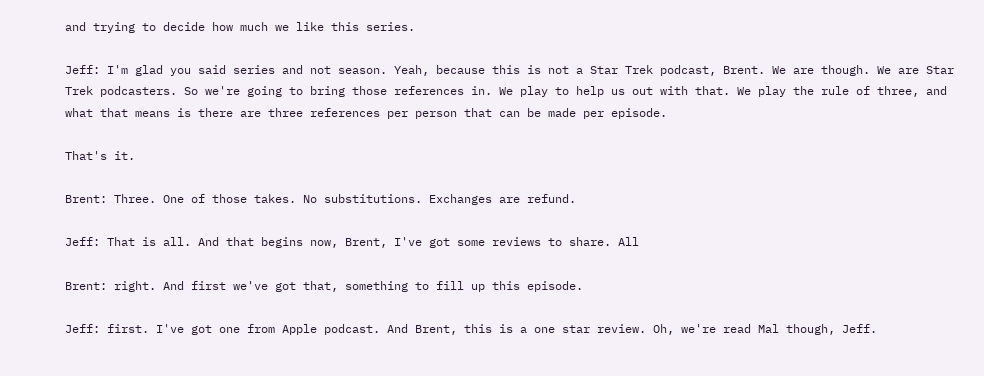and trying to decide how much we like this series.

Jeff: I'm glad you said series and not season. Yeah, because this is not a Star Trek podcast, Brent. We are though. We are Star Trek podcasters. So we're going to bring those references in. We play to help us out with that. We play the rule of three, and what that means is there are three references per person that can be made per episode.

That's it.

Brent: Three. One of those takes. No substitutions. Exchanges are refund.

Jeff: That is all. And that begins now, Brent, I've got some reviews to share. All

Brent: right. And first we've got that, something to fill up this episode.

Jeff: first. I've got one from Apple podcast. And Brent, this is a one star review. Oh, we're read Mal though, Jeff.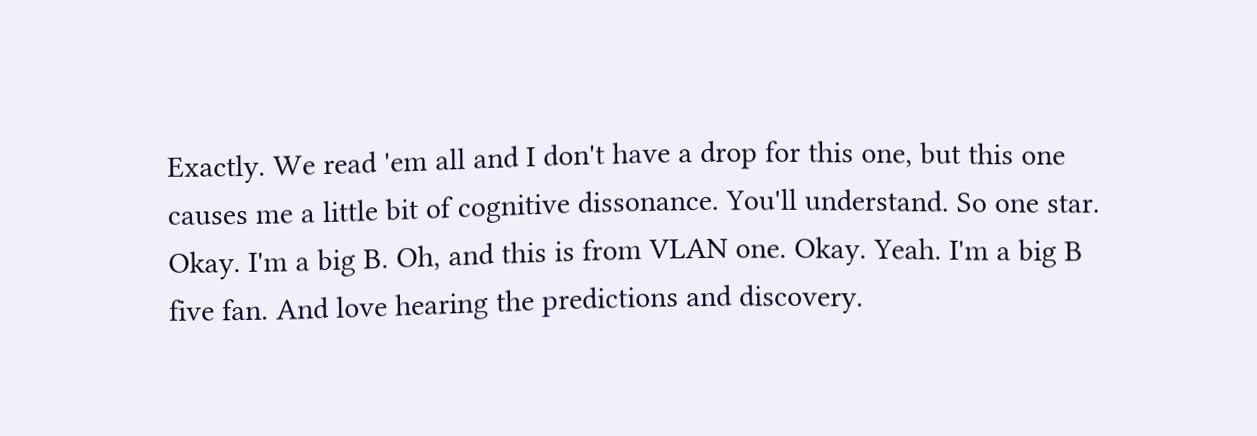Exactly. We read 'em all and I don't have a drop for this one, but this one causes me a little bit of cognitive dissonance. You'll understand. So one star. Okay. I'm a big B. Oh, and this is from VLAN one. Okay. Yeah. I'm a big B five fan. And love hearing the predictions and discovery.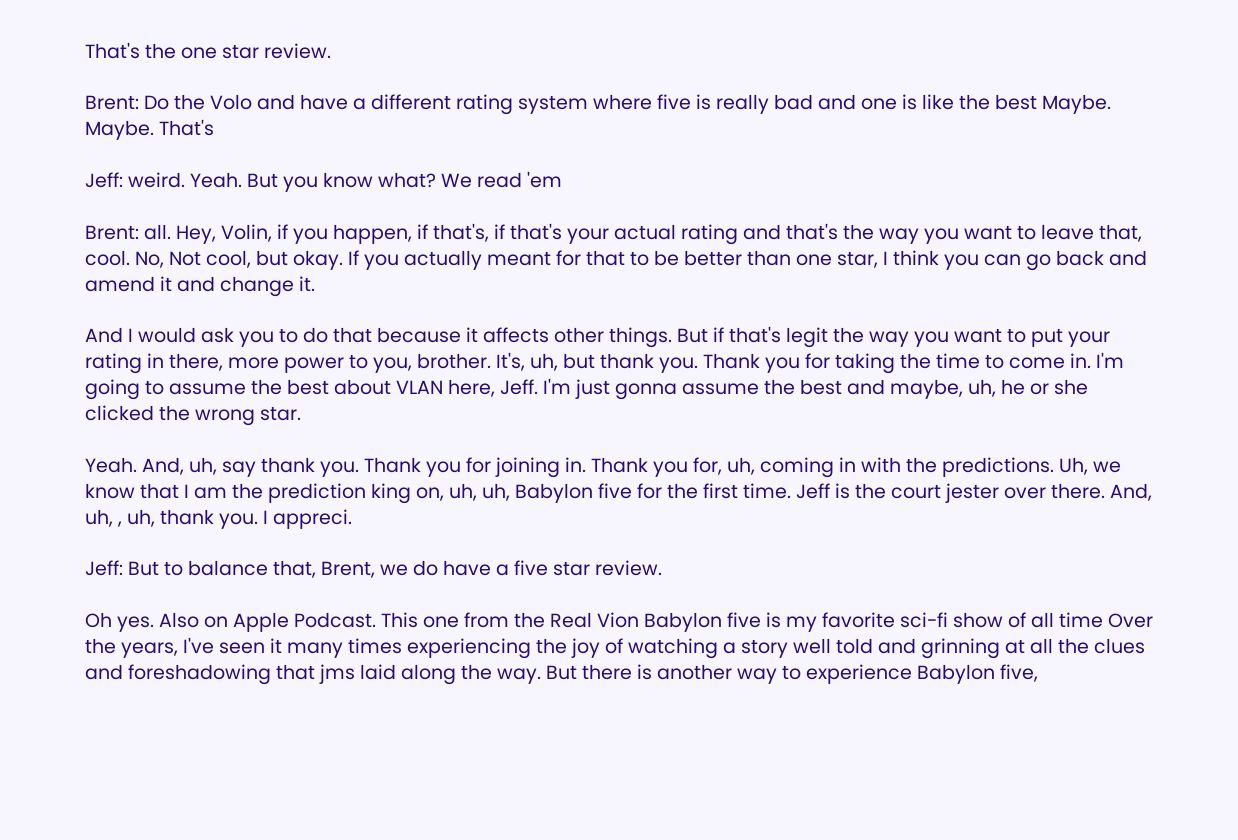That's the one star review.

Brent: Do the Volo and have a different rating system where five is really bad and one is like the best Maybe. Maybe. That's

Jeff: weird. Yeah. But you know what? We read 'em

Brent: all. Hey, Volin, if you happen, if that's, if that's your actual rating and that's the way you want to leave that, cool. No, Not cool, but okay. If you actually meant for that to be better than one star, I think you can go back and amend it and change it.

And I would ask you to do that because it affects other things. But if that's legit the way you want to put your rating in there, more power to you, brother. It's, uh, but thank you. Thank you for taking the time to come in. I'm going to assume the best about VLAN here, Jeff. I'm just gonna assume the best and maybe, uh, he or she clicked the wrong star.

Yeah. And, uh, say thank you. Thank you for joining in. Thank you for, uh, coming in with the predictions. Uh, we know that I am the prediction king on, uh, uh, Babylon five for the first time. Jeff is the court jester over there. And, uh, , uh, thank you. I appreci.

Jeff: But to balance that, Brent, we do have a five star review.

Oh yes. Also on Apple Podcast. This one from the Real Vion Babylon five is my favorite sci-fi show of all time Over the years, I've seen it many times experiencing the joy of watching a story well told and grinning at all the clues and foreshadowing that jms laid along the way. But there is another way to experience Babylon five,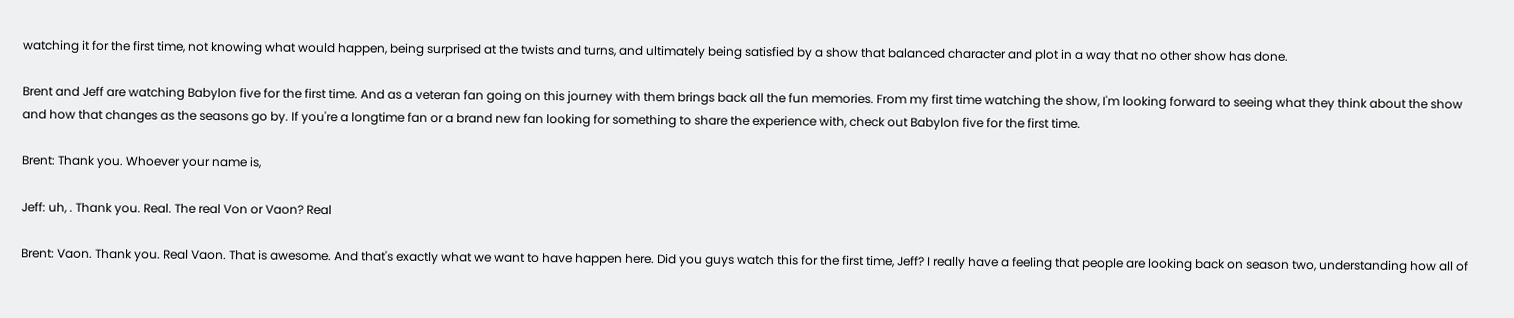watching it for the first time, not knowing what would happen, being surprised at the twists and turns, and ultimately being satisfied by a show that balanced character and plot in a way that no other show has done.

Brent and Jeff are watching Babylon five for the first time. And as a veteran fan going on this journey with them brings back all the fun memories. From my first time watching the show, I'm looking forward to seeing what they think about the show and how that changes as the seasons go by. If you're a longtime fan or a brand new fan looking for something to share the experience with, check out Babylon five for the first time.

Brent: Thank you. Whoever your name is,

Jeff: uh, . Thank you. Real. The real Von or Vaon? Real

Brent: Vaon. Thank you. Real Vaon. That is awesome. And that's exactly what we want to have happen here. Did you guys watch this for the first time, Jeff? I really have a feeling that people are looking back on season two, understanding how all of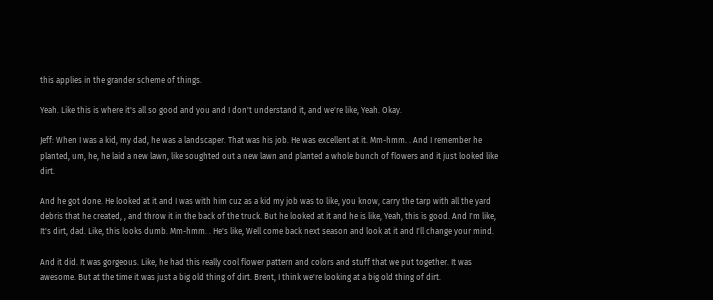this applies in the grander scheme of things.

Yeah. Like this is where it's all so good and you and I don't understand it, and we're like, Yeah. Okay.

Jeff: When I was a kid, my dad, he was a landscaper. That was his job. He was excellent at it. Mm-hmm. . And I remember he planted, um, he, he laid a new lawn, like soughted out a new lawn and planted a whole bunch of flowers and it just looked like dirt.

And he got done. He looked at it and I was with him cuz as a kid my job was to like, you know, carry the tarp with all the yard debris that he created, , and throw it in the back of the truck. But he looked at it and he is like, Yeah, this is good. And I'm like, It's dirt, dad. Like, this looks dumb. Mm-hmm. . He's like, Well come back next season and look at it and I'll change your mind.

And it did. It was gorgeous. Like, he had this really cool flower pattern and colors and stuff that we put together. It was awesome. But at the time it was just a big old thing of dirt. Brent, I think we're looking at a big old thing of dirt.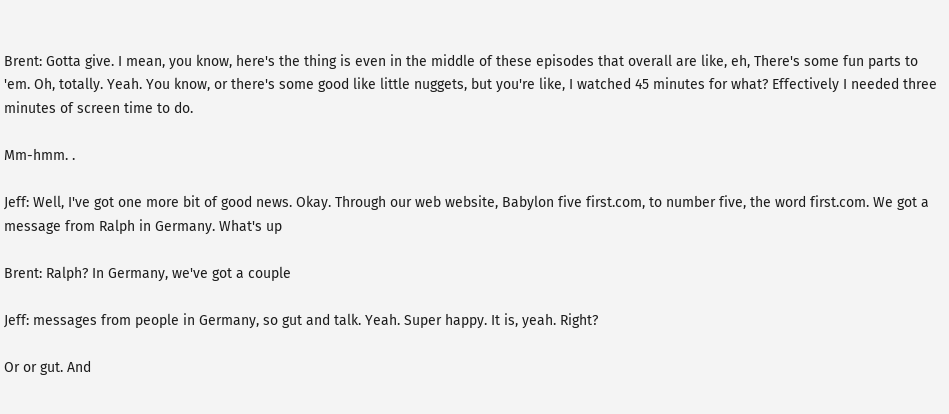Brent: Gotta give. I mean, you know, here's the thing is even in the middle of these episodes that overall are like, eh, There's some fun parts to 'em. Oh, totally. Yeah. You know, or there's some good like little nuggets, but you're like, I watched 45 minutes for what? Effectively I needed three minutes of screen time to do.

Mm-hmm. .

Jeff: Well, I've got one more bit of good news. Okay. Through our web website, Babylon five first.com, to number five, the word first.com. We got a message from Ralph in Germany. What's up

Brent: Ralph? In Germany, we've got a couple

Jeff: messages from people in Germany, so gut and talk. Yeah. Super happy. It is, yeah. Right?

Or or gut. And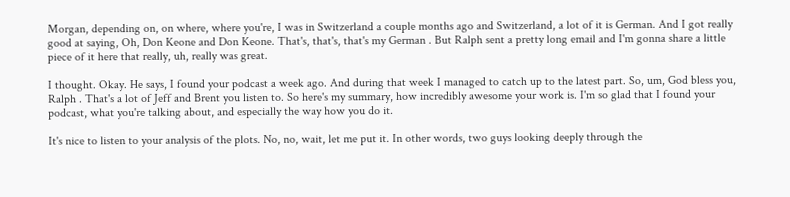Morgan, depending on, on where, where you're, I was in Switzerland a couple months ago and Switzerland, a lot of it is German. And I got really good at saying, Oh, Don Keone and Don Keone. That's, that's, that's my German . But Ralph sent a pretty long email and I'm gonna share a little piece of it here that really, uh, really was great.

I thought. Okay. He says, I found your podcast a week ago. And during that week I managed to catch up to the latest part. So, um, God bless you, Ralph . That's a lot of Jeff and Brent you listen to. So here's my summary, how incredibly awesome your work is. I'm so glad that I found your podcast, what you're talking about, and especially the way how you do it.

It's nice to listen to your analysis of the plots. No, no, wait, let me put it. In other words, two guys looking deeply through the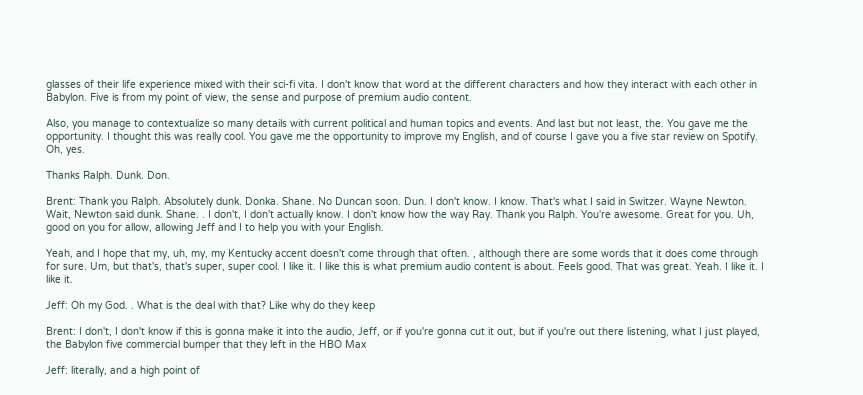glasses of their life experience mixed with their sci-fi vita. I don't know that word at the different characters and how they interact with each other in Babylon. Five is from my point of view, the sense and purpose of premium audio content.

Also, you manage to contextualize so many details with current political and human topics and events. And last but not least, the. You gave me the opportunity. I thought this was really cool. You gave me the opportunity to improve my English, and of course I gave you a five star review on Spotify. Oh, yes.

Thanks Ralph. Dunk. Don.

Brent: Thank you Ralph. Absolutely dunk. Donka. Shane. No Duncan soon. Dun. I don't know. I know. That's what I said in Switzer. Wayne Newton. Wait, Newton said dunk. Shane. . I don't, I don't actually know. I don't know how the way Ray. Thank you Ralph. You're awesome. Great for you. Uh, good on you for allow, allowing Jeff and I to help you with your English.

Yeah, and I hope that my, uh, my, my Kentucky accent doesn't come through that often. , although there are some words that it does come through for sure. Um, but that's, that's super, super cool. I like it. I like this is what premium audio content is about. Feels good. That was great. Yeah. I like it. I like it.

Jeff: Oh my God. . What is the deal with that? Like why do they keep

Brent: I don't, I don't know if this is gonna make it into the audio, Jeff, or if you're gonna cut it out, but if you're out there listening, what I just played, the Babylon five commercial bumper that they left in the HBO Max

Jeff: literally, and a high point of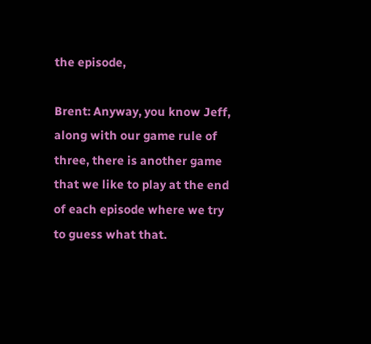the episode,

Brent: Anyway, you know Jeff, along with our game rule of three, there is another game that we like to play at the end of each episode where we try to guess what that.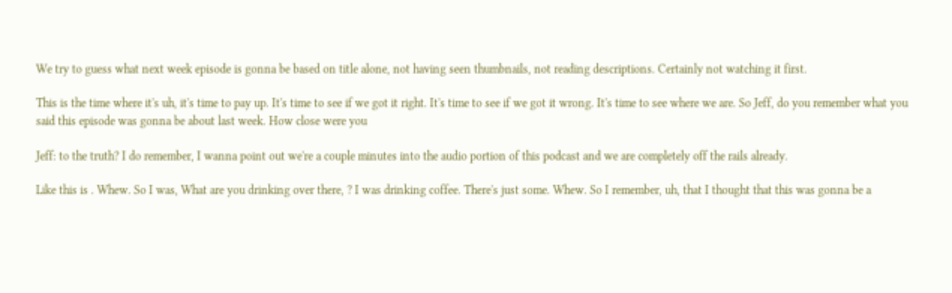We try to guess what next week episode is gonna be based on title alone, not having seen thumbnails, not reading descriptions. Certainly not watching it first.

This is the time where it's uh, it's time to pay up. It's time to see if we got it right. It's time to see if we got it wrong. It's time to see where we are. So Jeff, do you remember what you said this episode was gonna be about last week. How close were you

Jeff: to the truth? I do remember, I wanna point out we're a couple minutes into the audio portion of this podcast and we are completely off the rails already.

Like this is . Whew. So I was, What are you drinking over there, ? I was drinking coffee. There's just some. Whew. So I remember, uh, that I thought that this was gonna be a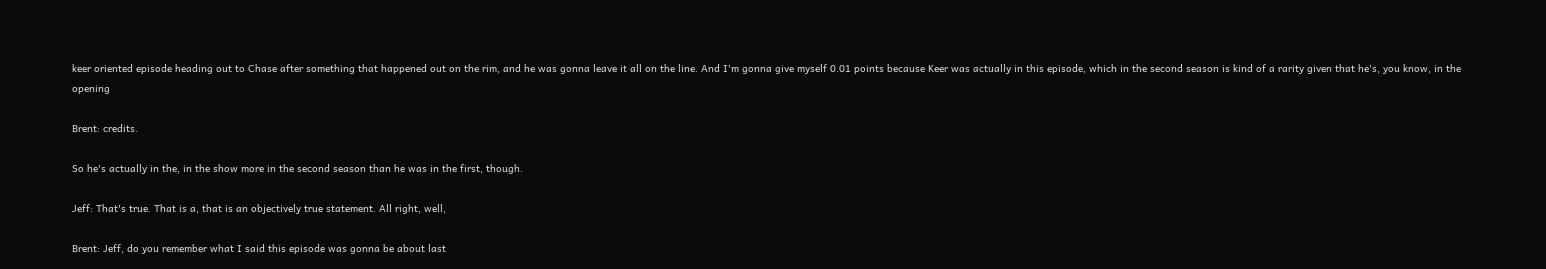keer oriented episode heading out to Chase after something that happened out on the rim, and he was gonna leave it all on the line. And I'm gonna give myself 0.01 points because Keer was actually in this episode, which in the second season is kind of a rarity given that he's, you know, in the opening

Brent: credits.

So he's actually in the, in the show more in the second season than he was in the first, though.

Jeff: That's true. That is a, that is an objectively true statement. All right, well,

Brent: Jeff, do you remember what I said this episode was gonna be about last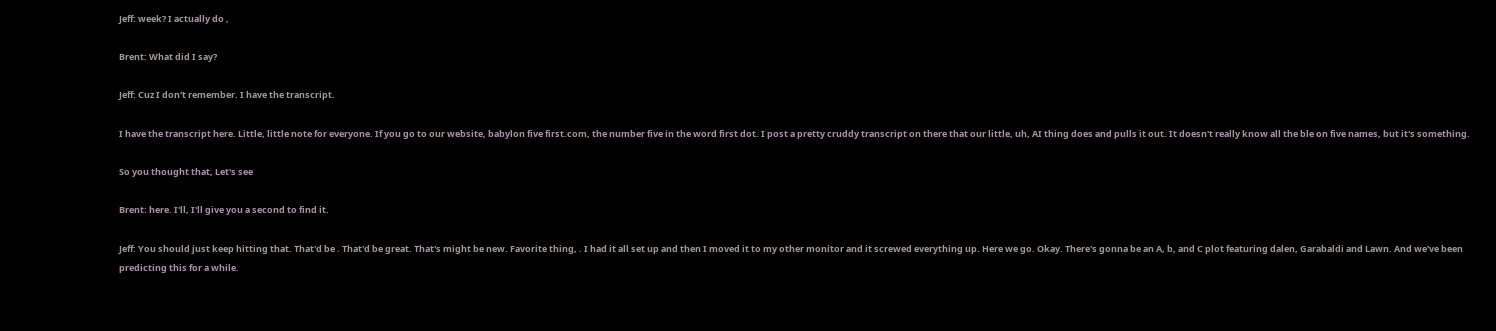Jeff: week? I actually do ,

Brent: What did I say?

Jeff: Cuz I don't remember. I have the transcript.

I have the transcript here. Little, little note for everyone. If you go to our website, babylon five first.com, the number five in the word first dot. I post a pretty cruddy transcript on there that our little, uh, AI thing does and pulls it out. It doesn't really know all the ble on five names, but it's something.

So you thought that, Let's see

Brent: here. I'll, I'll give you a second to find it.

Jeff: You should just keep hitting that. That'd be . That'd be great. That's might be new. Favorite thing, . I had it all set up and then I moved it to my other monitor and it screwed everything up. Here we go. Okay. There's gonna be an A, b, and C plot featuring dalen, Garabaldi and Lawn. And we've been predicting this for a while.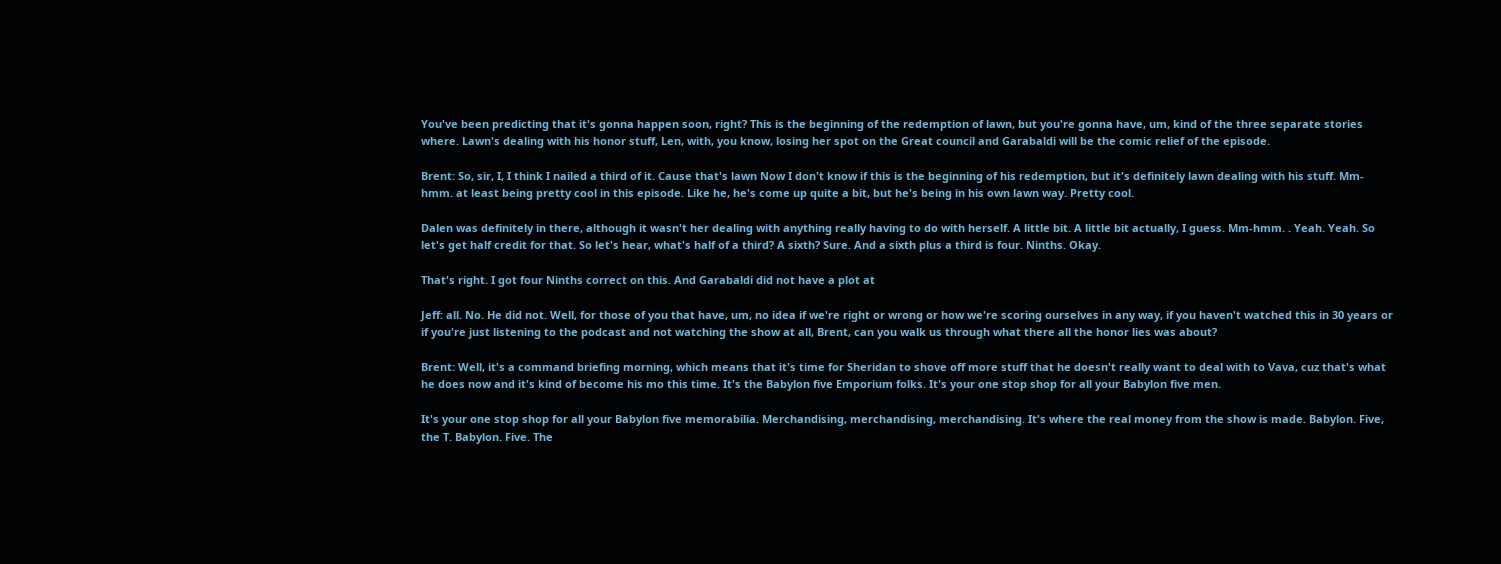You've been predicting that it's gonna happen soon, right? This is the beginning of the redemption of lawn, but you're gonna have, um, kind of the three separate stories where. Lawn's dealing with his honor stuff, Len, with, you know, losing her spot on the Great council and Garabaldi will be the comic relief of the episode.

Brent: So, sir, I, I think I nailed a third of it. Cause that's lawn Now I don't know if this is the beginning of his redemption, but it's definitely lawn dealing with his stuff. Mm-hmm. at least being pretty cool in this episode. Like he, he's come up quite a bit, but he's being in his own lawn way. Pretty cool.

Dalen was definitely in there, although it wasn't her dealing with anything really having to do with herself. A little bit. A little bit actually, I guess. Mm-hmm. . Yeah. Yeah. So let's get half credit for that. So let's hear, what's half of a third? A sixth? Sure. And a sixth plus a third is four. Ninths. Okay.

That's right. I got four Ninths correct on this. And Garabaldi did not have a plot at

Jeff: all. No. He did not. Well, for those of you that have, um, no idea if we're right or wrong or how we're scoring ourselves in any way, if you haven't watched this in 30 years or if you're just listening to the podcast and not watching the show at all, Brent, can you walk us through what there all the honor lies was about?

Brent: Well, it's a command briefing morning, which means that it's time for Sheridan to shove off more stuff that he doesn't really want to deal with to Vava, cuz that's what he does now and it's kind of become his mo this time. It's the Babylon five Emporium folks. It's your one stop shop for all your Babylon five men.

It's your one stop shop for all your Babylon five memorabilia. Merchandising, merchandising, merchandising. It's where the real money from the show is made. Babylon. Five, the T. Babylon. Five. The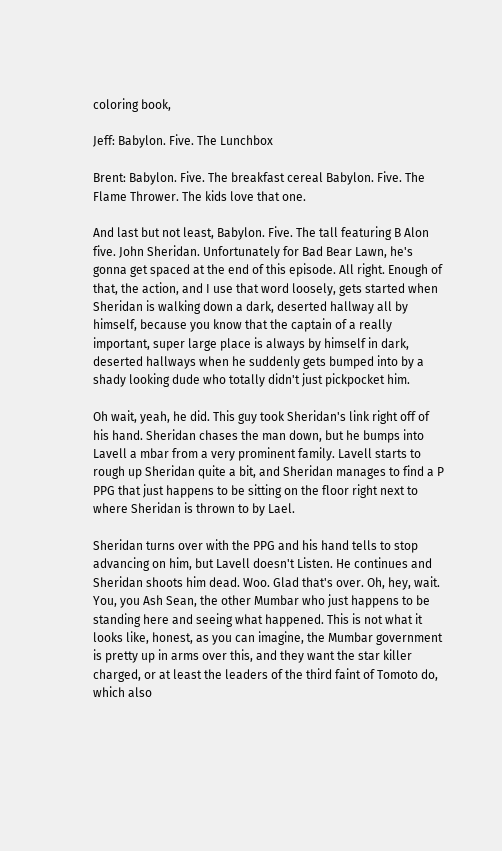coloring book,

Jeff: Babylon. Five. The Lunchbox

Brent: Babylon. Five. The breakfast cereal Babylon. Five. The Flame Thrower. The kids love that one.

And last but not least, Babylon. Five. The tall featuring B Alon five. John Sheridan. Unfortunately for Bad Bear Lawn, he's gonna get spaced at the end of this episode. All right. Enough of that, the action, and I use that word loosely, gets started when Sheridan is walking down a dark, deserted hallway all by himself, because you know that the captain of a really important, super large place is always by himself in dark, deserted hallways when he suddenly gets bumped into by a shady looking dude who totally didn't just pickpocket him.

Oh wait, yeah, he did. This guy took Sheridan's link right off of his hand. Sheridan chases the man down, but he bumps into Lavell a mbar from a very prominent family. Lavell starts to rough up Sheridan quite a bit, and Sheridan manages to find a P PPG that just happens to be sitting on the floor right next to where Sheridan is thrown to by Lael.

Sheridan turns over with the PPG and his hand tells to stop advancing on him, but Lavell doesn't Listen. He continues and Sheridan shoots him dead. Woo. Glad that's over. Oh, hey, wait. You, you Ash Sean, the other Mumbar who just happens to be standing here and seeing what happened. This is not what it looks like, honest, as you can imagine, the Mumbar government is pretty up in arms over this, and they want the star killer charged, or at least the leaders of the third faint of Tomoto do, which also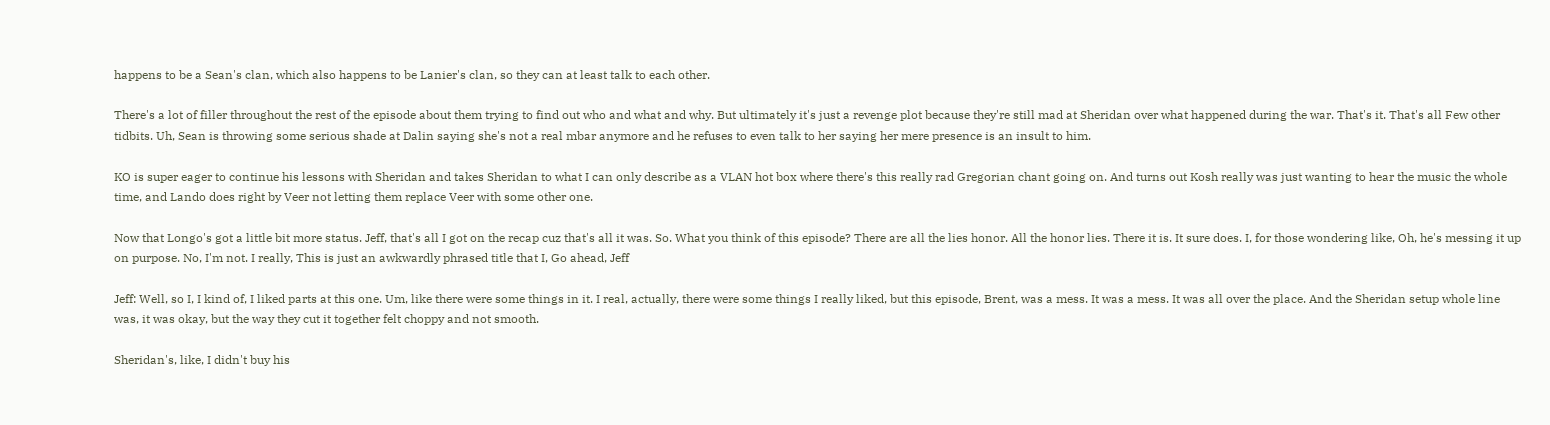happens to be a Sean's clan, which also happens to be Lanier's clan, so they can at least talk to each other.

There's a lot of filler throughout the rest of the episode about them trying to find out who and what and why. But ultimately it's just a revenge plot because they're still mad at Sheridan over what happened during the war. That's it. That's all Few other tidbits. Uh, Sean is throwing some serious shade at Dalin saying she's not a real mbar anymore and he refuses to even talk to her saying her mere presence is an insult to him.

KO is super eager to continue his lessons with Sheridan and takes Sheridan to what I can only describe as a VLAN hot box where there's this really rad Gregorian chant going on. And turns out Kosh really was just wanting to hear the music the whole time, and Lando does right by Veer not letting them replace Veer with some other one.

Now that Longo's got a little bit more status. Jeff, that's all I got on the recap cuz that's all it was. So. What you think of this episode? There are all the lies honor. All the honor lies. There it is. It sure does. I, for those wondering like, Oh, he's messing it up on purpose. No, I'm not. I really, This is just an awkwardly phrased title that I, Go ahead, Jeff

Jeff: Well, so I, I kind of, I liked parts at this one. Um, like there were some things in it. I real, actually, there were some things I really liked, but this episode, Brent, was a mess. It was a mess. It was all over the place. And the Sheridan setup whole line was, it was okay, but the way they cut it together felt choppy and not smooth.

Sheridan's, like, I didn't buy his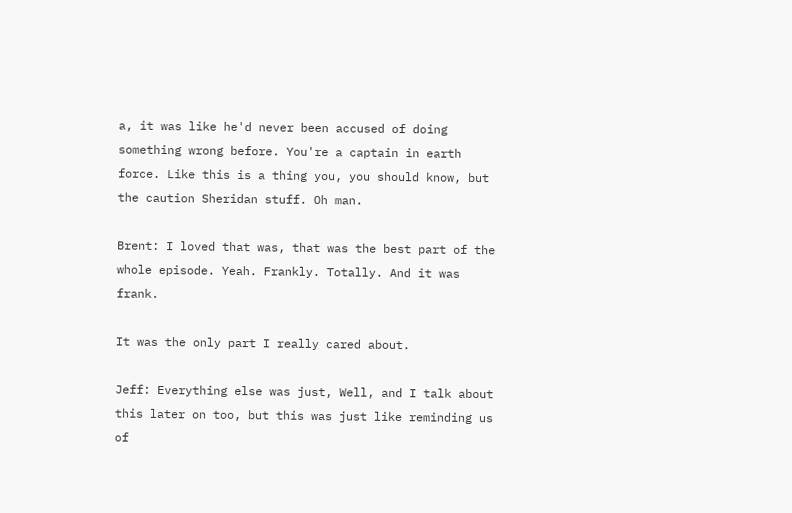a, it was like he'd never been accused of doing something wrong before. You're a captain in earth force. Like this is a thing you, you should know, but the caution Sheridan stuff. Oh man.

Brent: I loved that was, that was the best part of the whole episode. Yeah. Frankly. Totally. And it was frank.

It was the only part I really cared about.

Jeff: Everything else was just, Well, and I talk about this later on too, but this was just like reminding us of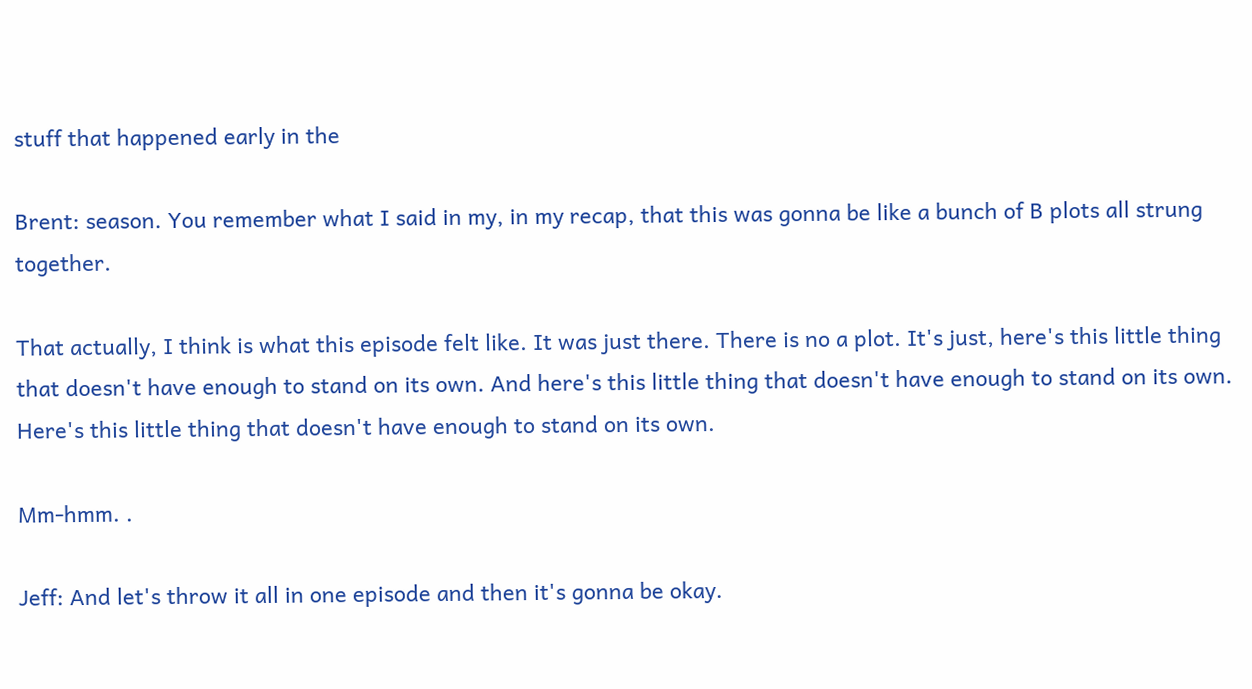stuff that happened early in the

Brent: season. You remember what I said in my, in my recap, that this was gonna be like a bunch of B plots all strung together.

That actually, I think is what this episode felt like. It was just there. There is no a plot. It's just, here's this little thing that doesn't have enough to stand on its own. And here's this little thing that doesn't have enough to stand on its own. Here's this little thing that doesn't have enough to stand on its own.

Mm-hmm. .

Jeff: And let's throw it all in one episode and then it's gonna be okay.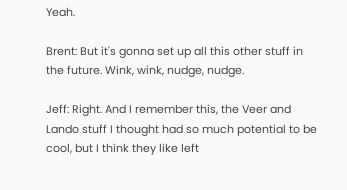Yeah.

Brent: But it's gonna set up all this other stuff in the future. Wink, wink, nudge, nudge.

Jeff: Right. And I remember this, the Veer and Lando stuff I thought had so much potential to be cool, but I think they like left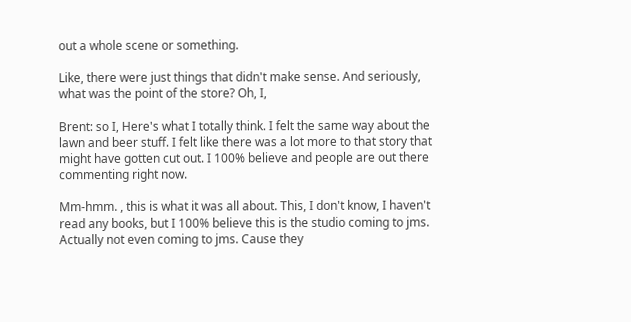out a whole scene or something.

Like, there were just things that didn't make sense. And seriously, what was the point of the store? Oh, I,

Brent: so I, Here's what I totally think. I felt the same way about the lawn and beer stuff. I felt like there was a lot more to that story that might have gotten cut out. I 100% believe and people are out there commenting right now.

Mm-hmm. , this is what it was all about. This, I don't know, I haven't read any books, but I 100% believe this is the studio coming to jms. Actually not even coming to jms. Cause they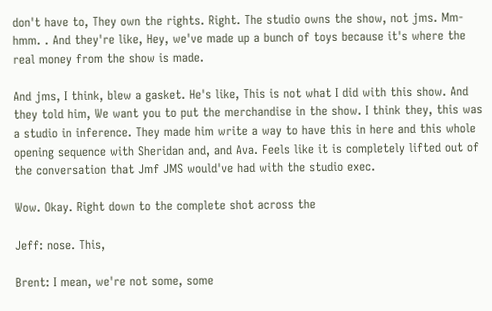don't have to, They own the rights. Right. The studio owns the show, not jms. Mm-hmm. . And they're like, Hey, we've made up a bunch of toys because it's where the real money from the show is made.

And jms, I think, blew a gasket. He's like, This is not what I did with this show. And they told him, We want you to put the merchandise in the show. I think they, this was a studio in inference. They made him write a way to have this in here and this whole opening sequence with Sheridan and, and Ava. Feels like it is completely lifted out of the conversation that Jmf JMS would've had with the studio exec.

Wow. Okay. Right down to the complete shot across the

Jeff: nose. This,

Brent: I mean, we're not some, some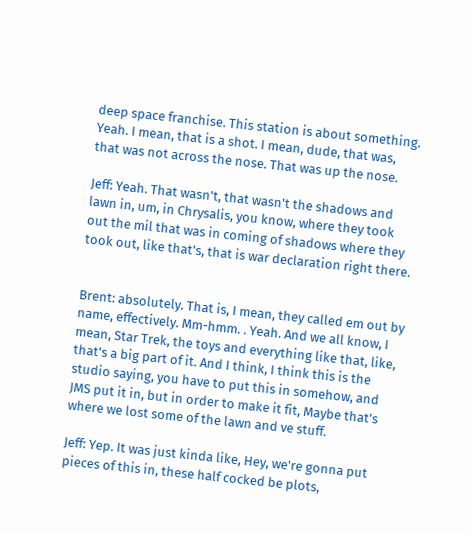deep space franchise. This station is about something. Yeah. I mean, that is a shot. I mean, dude, that was, that was not across the nose. That was up the nose.

Jeff: Yeah. That wasn't, that wasn't the shadows and lawn in, um, in Chrysalis, you know, where they took out the mil that was in coming of shadows where they took out, like that's, that is war declaration right there.


Brent: absolutely. That is, I mean, they called em out by name, effectively. Mm-hmm. . Yeah. And we all know, I mean, Star Trek, the toys and everything like that, like, that's a big part of it. And I think, I think this is the studio saying, you have to put this in somehow, and JMS put it in, but in order to make it fit, Maybe that's where we lost some of the lawn and ve stuff.

Jeff: Yep. It was just kinda like, Hey, we're gonna put pieces of this in, these half cocked be plots,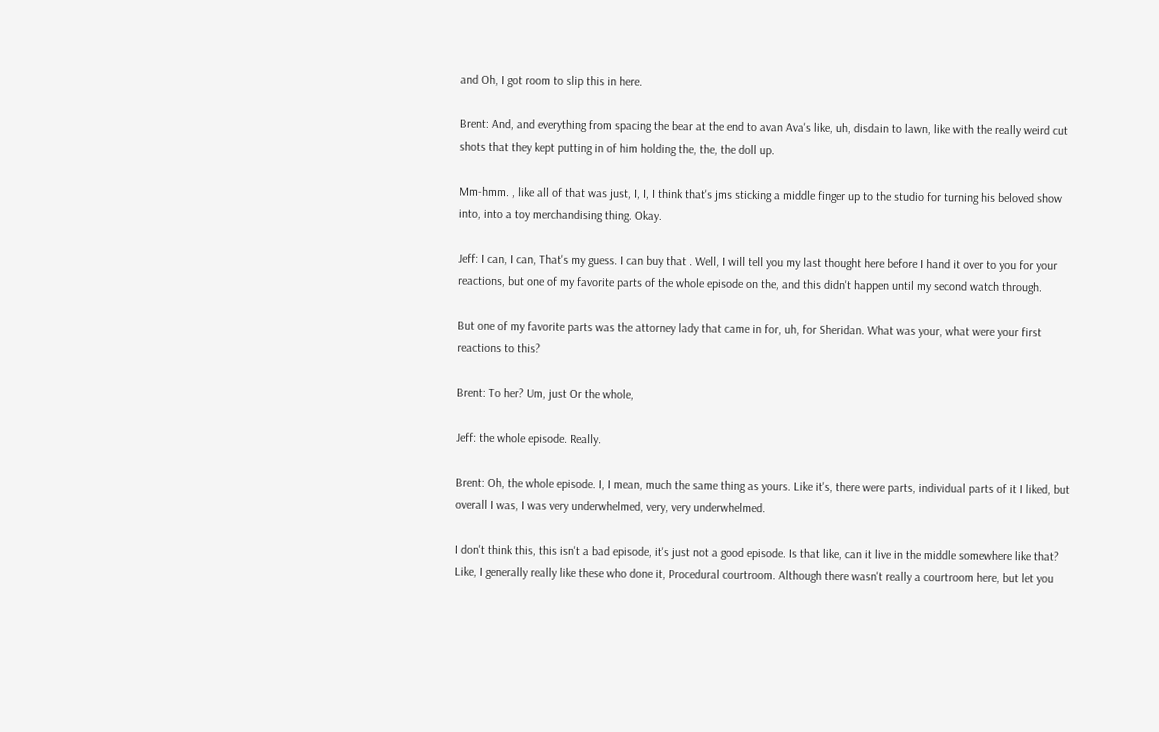and Oh, I got room to slip this in here.

Brent: And, and everything from spacing the bear at the end to avan Ava's like, uh, disdain to lawn, like with the really weird cut shots that they kept putting in of him holding the, the, the doll up.

Mm-hmm. , like all of that was just, I, I, I think that's jms sticking a middle finger up to the studio for turning his beloved show into, into a toy merchandising thing. Okay.

Jeff: I can, I can, That's my guess. I can buy that . Well, I will tell you my last thought here before I hand it over to you for your reactions, but one of my favorite parts of the whole episode on the, and this didn't happen until my second watch through.

But one of my favorite parts was the attorney lady that came in for, uh, for Sheridan. What was your, what were your first reactions to this?

Brent: To her? Um, just Or the whole,

Jeff: the whole episode. Really.

Brent: Oh, the whole episode. I, I mean, much the same thing as yours. Like it's, there were parts, individual parts of it I liked, but overall I was, I was very underwhelmed, very, very underwhelmed.

I don't think this, this isn't a bad episode, it's just not a good episode. Is that like, can it live in the middle somewhere like that? Like, I generally really like these who done it, Procedural courtroom. Although there wasn't really a courtroom here, but let you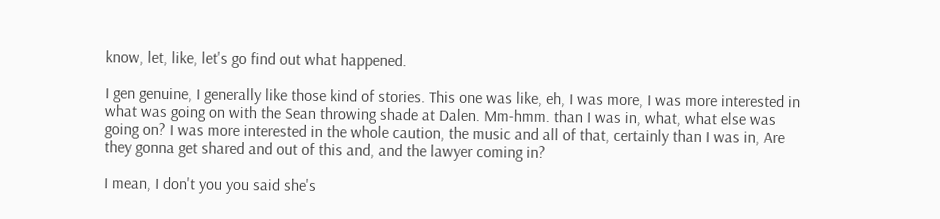know, let, like, let's go find out what happened.

I gen genuine, I generally like those kind of stories. This one was like, eh, I was more, I was more interested in what was going on with the Sean throwing shade at Dalen. Mm-hmm. than I was in, what, what else was going on? I was more interested in the whole caution, the music and all of that, certainly than I was in, Are they gonna get shared and out of this and, and the lawyer coming in?

I mean, I don't you you said she's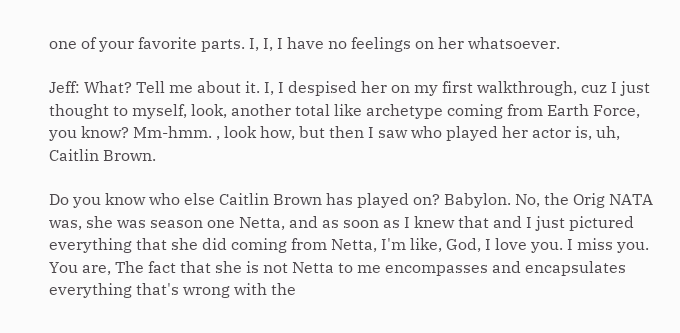one of your favorite parts. I, I, I have no feelings on her whatsoever.

Jeff: What? Tell me about it. I, I despised her on my first walkthrough, cuz I just thought to myself, look, another total like archetype coming from Earth Force, you know? Mm-hmm. , look how, but then I saw who played her actor is, uh, Caitlin Brown.

Do you know who else Caitlin Brown has played on? Babylon. No, the Orig NATA was, she was season one Netta, and as soon as I knew that and I just pictured everything that she did coming from Netta, I'm like, God, I love you. I miss you. You are, The fact that she is not Netta to me encompasses and encapsulates everything that's wrong with the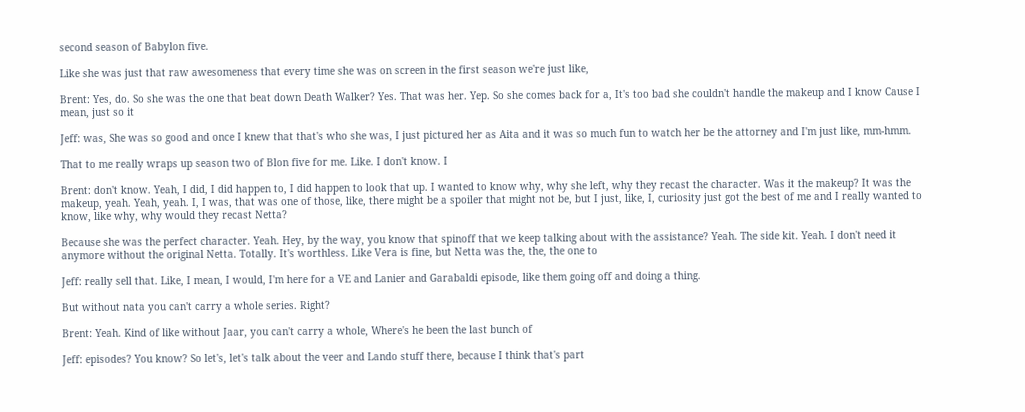second season of Babylon five.

Like she was just that raw awesomeness that every time she was on screen in the first season we're just like,

Brent: Yes, do. So she was the one that beat down Death Walker? Yes. That was her. Yep. So she comes back for a, It's too bad she couldn't handle the makeup and I know Cause I mean, just so it

Jeff: was, She was so good and once I knew that that's who she was, I just pictured her as Aita and it was so much fun to watch her be the attorney and I'm just like, mm-hmm.

That to me really wraps up season two of Blon five for me. Like. I don't know. I

Brent: don't know. Yeah, I did, I did happen to, I did happen to look that up. I wanted to know why, why she left, why they recast the character. Was it the makeup? It was the makeup, yeah. Yeah, yeah. I, I was, that was one of those, like, there might be a spoiler that might not be, but I just, like, I, curiosity just got the best of me and I really wanted to know, like why, why would they recast Netta?

Because she was the perfect character. Yeah. Hey, by the way, you know that spinoff that we keep talking about with the assistance? Yeah. The side kit. Yeah. I don't need it anymore without the original Netta. Totally. It's worthless. Like Vera is fine, but Netta was the, the, the one to

Jeff: really sell that. Like, I mean, I would, I'm here for a VE and Lanier and Garabaldi episode, like them going off and doing a thing.

But without nata you can't carry a whole series. Right?

Brent: Yeah. Kind of like without Jaar, you can't carry a whole, Where's he been the last bunch of

Jeff: episodes? You know? So let's, let's talk about the veer and Lando stuff there, because I think that's part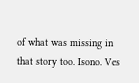of what was missing in that story too. Isono. Ves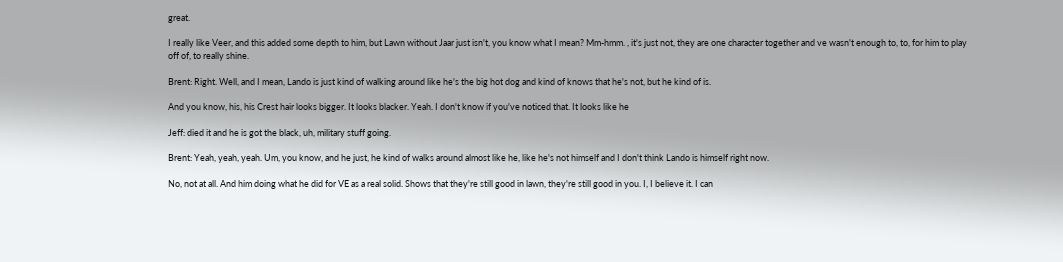great.

I really like Veer, and this added some depth to him, but Lawn without Jaar just isn't, you know what I mean? Mm-hmm. , it's just not, they are one character together and ve wasn't enough to, to, for him to play off of, to really shine.

Brent: Right. Well, and I mean, Lando is just kind of walking around like he's the big hot dog and kind of knows that he's not, but he kind of is.

And you know, his, his Crest hair looks bigger. It looks blacker. Yeah. I don't know if you've noticed that. It looks like he

Jeff: died it and he is got the black, uh, military stuff going.

Brent: Yeah, yeah, yeah. Um, you know, and he just, he kind of walks around almost like he, like he's not himself and I don't think Lando is himself right now.

No, not at all. And him doing what he did for VE as a real solid. Shows that they're still good in lawn, they're still good in you. I, I believe it. I can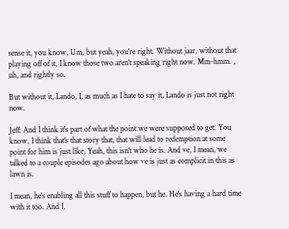sense it, you know, Um, but yeah, you're right. Without jaar, without that playing off of it, I know those two aren't speaking right now. Mm-hmm. , uh, and rightly so.

But without it, Lando, I, as much as I hate to say it, Lando is just not right now.

Jeff: And I think it's part of what the point we were supposed to get. You know, I think that's that story that, that will lead to redemption at some point for him is just like, Yeah, this isn't who he is. And ve, I mean, we talked to a couple episodes ago about how ve is just as complicit in this as lawn is.

I mean, he's enabling all this stuff to happen, but he. He's having a hard time with it too. And I,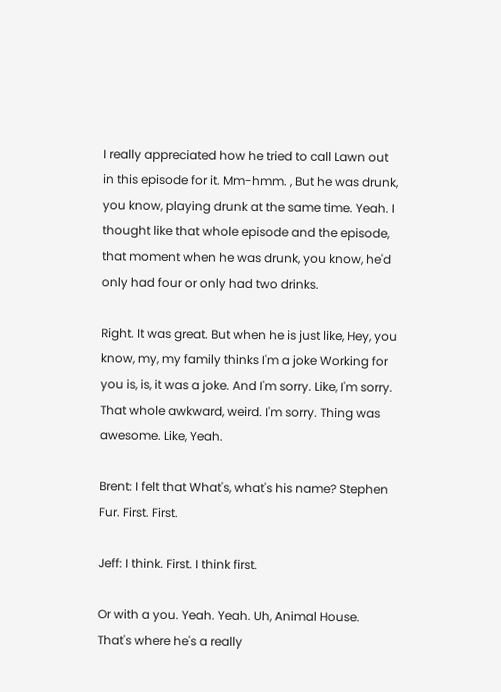I really appreciated how he tried to call Lawn out in this episode for it. Mm-hmm. , But he was drunk, you know, playing drunk at the same time. Yeah. I thought like that whole episode and the episode, that moment when he was drunk, you know, he'd only had four or only had two drinks.

Right. It was great. But when he is just like, Hey, you know, my, my family thinks I'm a joke Working for you is, is, it was a joke. And I'm sorry. Like, I'm sorry. That whole awkward, weird. I'm sorry. Thing was awesome. Like, Yeah.

Brent: I felt that What's, what's his name? Stephen Fur. First. First.

Jeff: I think. First. I think first.

Or with a you. Yeah. Yeah. Uh, Animal House. That's where he's a really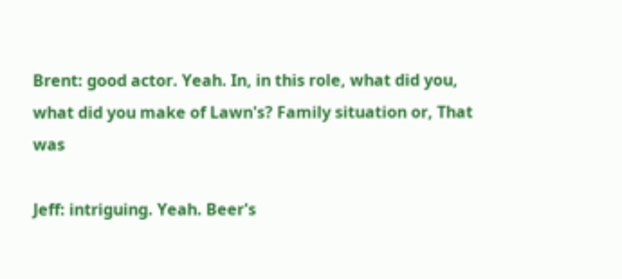Brent: good actor. Yeah. In, in this role, what did you, what did you make of Lawn's? Family situation or, That was

Jeff: intriguing. Yeah. Beer's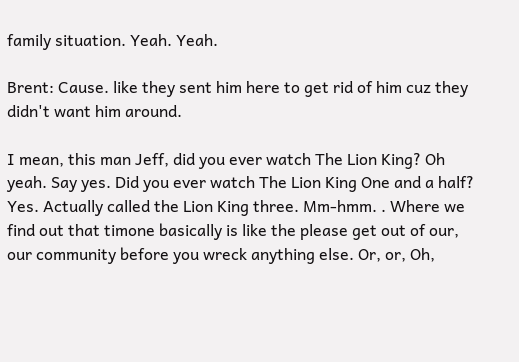family situation. Yeah. Yeah.

Brent: Cause. like they sent him here to get rid of him cuz they didn't want him around.

I mean, this man Jeff, did you ever watch The Lion King? Oh yeah. Say yes. Did you ever watch The Lion King One and a half? Yes. Actually called the Lion King three. Mm-hmm. . Where we find out that timone basically is like the please get out of our, our community before you wreck anything else. Or, or, Oh,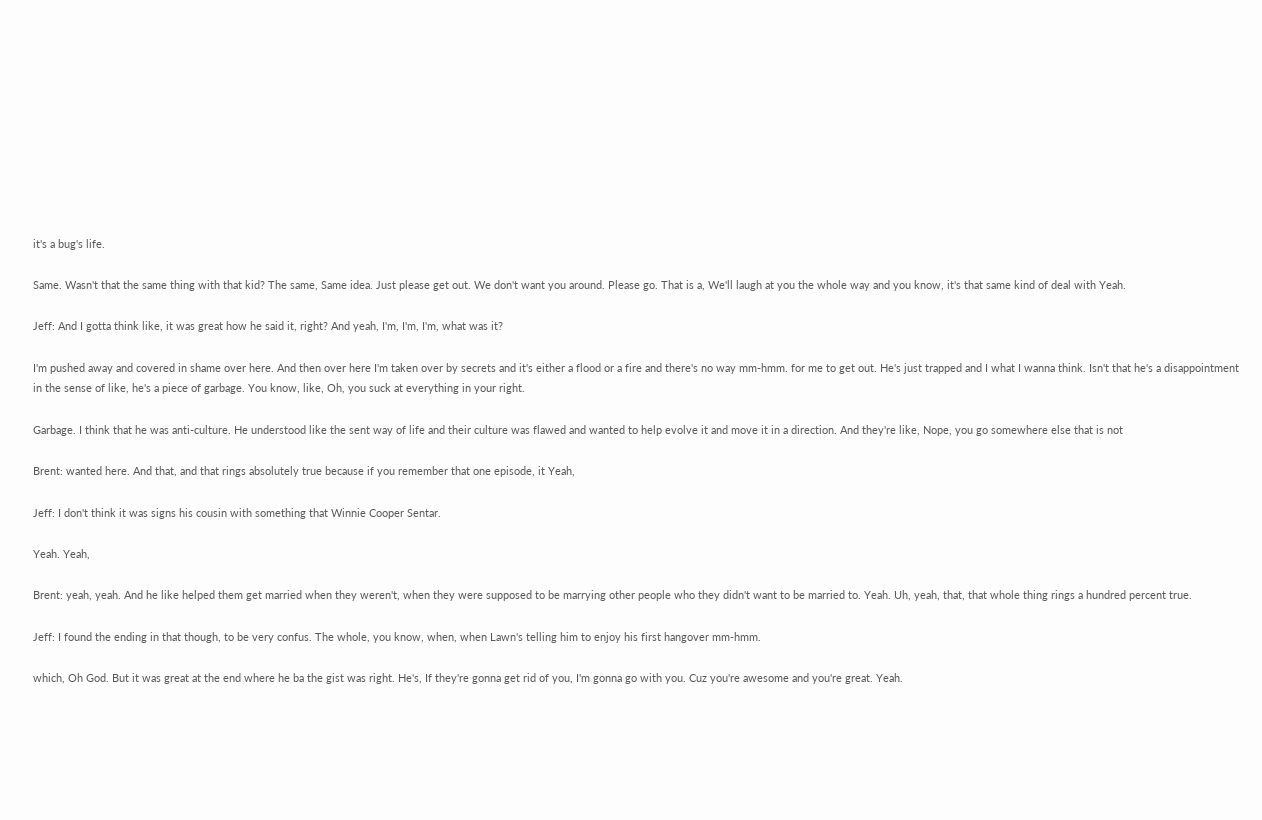it's a bug's life.

Same. Wasn't that the same thing with that kid? The same, Same idea. Just please get out. We don't want you around. Please go. That is a, We'll laugh at you the whole way and you know, it's that same kind of deal with Yeah.

Jeff: And I gotta think like, it was great how he said it, right? And yeah, I'm, I'm, I'm, what was it?

I'm pushed away and covered in shame over here. And then over here I'm taken over by secrets and it's either a flood or a fire and there's no way mm-hmm. for me to get out. He's just trapped and I what I wanna think. Isn't that he's a disappointment in the sense of like, he's a piece of garbage. You know, like, Oh, you suck at everything in your right.

Garbage. I think that he was anti-culture. He understood like the sent way of life and their culture was flawed and wanted to help evolve it and move it in a direction. And they're like, Nope, you go somewhere else that is not

Brent: wanted here. And that, and that rings absolutely true because if you remember that one episode, it Yeah,

Jeff: I don't think it was signs his cousin with something that Winnie Cooper Sentar.

Yeah. Yeah,

Brent: yeah, yeah. And he like helped them get married when they weren't, when they were supposed to be marrying other people who they didn't want to be married to. Yeah. Uh, yeah, that, that whole thing rings a hundred percent true.

Jeff: I found the ending in that though, to be very confus. The whole, you know, when, when Lawn's telling him to enjoy his first hangover mm-hmm.

which, Oh God. But it was great at the end where he ba the gist was right. He's, If they're gonna get rid of you, I'm gonna go with you. Cuz you're awesome and you're great. Yeah.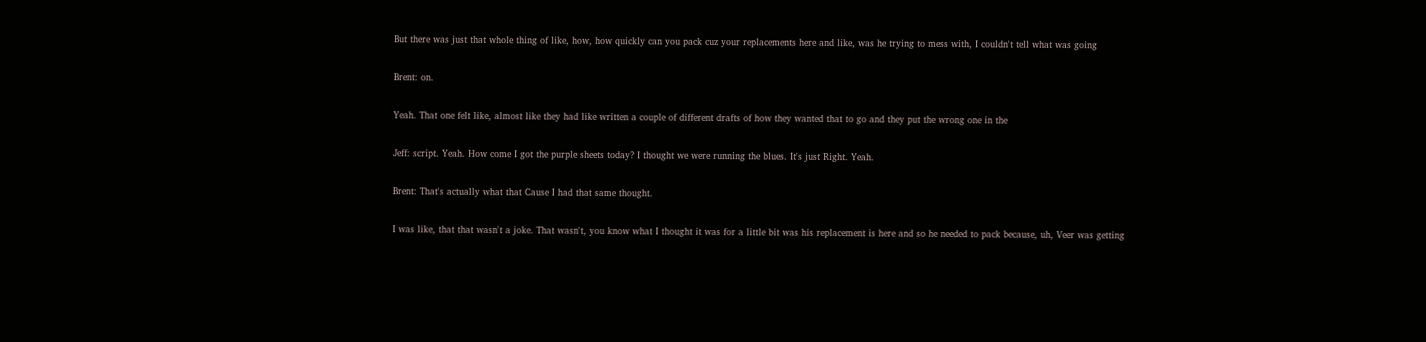But there was just that whole thing of like, how, how quickly can you pack cuz your replacements here and like, was he trying to mess with, I couldn't tell what was going

Brent: on.

Yeah. That one felt like, almost like they had like written a couple of different drafts of how they wanted that to go and they put the wrong one in the

Jeff: script. Yeah. How come I got the purple sheets today? I thought we were running the blues. It's just Right. Yeah.

Brent: That's actually what that Cause I had that same thought.

I was like, that that wasn't a joke. That wasn't, you know what I thought it was for a little bit was his replacement is here and so he needed to pack because, uh, Veer was getting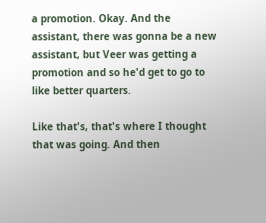a promotion. Okay. And the assistant, there was gonna be a new assistant, but Veer was getting a promotion and so he'd get to go to like better quarters.

Like that's, that's where I thought that was going. And then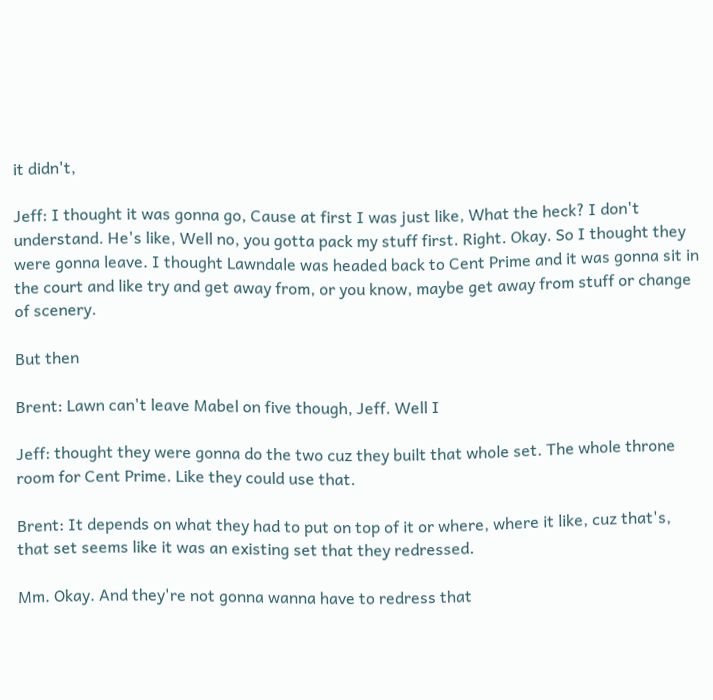it didn't,

Jeff: I thought it was gonna go, Cause at first I was just like, What the heck? I don't understand. He's like, Well no, you gotta pack my stuff first. Right. Okay. So I thought they were gonna leave. I thought Lawndale was headed back to Cent Prime and it was gonna sit in the court and like try and get away from, or you know, maybe get away from stuff or change of scenery.

But then

Brent: Lawn can't leave Mabel on five though, Jeff. Well I

Jeff: thought they were gonna do the two cuz they built that whole set. The whole throne room for Cent Prime. Like they could use that.

Brent: It depends on what they had to put on top of it or where, where it like, cuz that's, that set seems like it was an existing set that they redressed.

Mm. Okay. And they're not gonna wanna have to redress that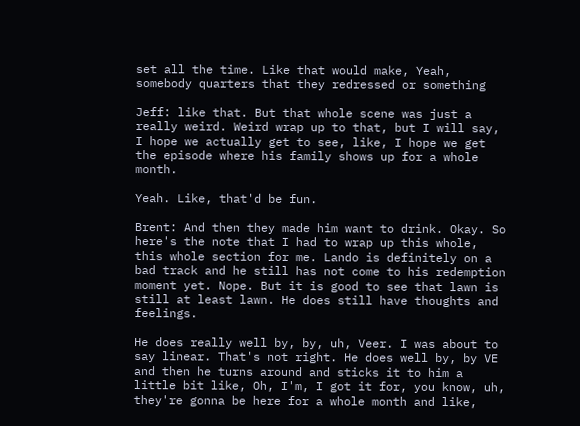set all the time. Like that would make, Yeah, somebody quarters that they redressed or something

Jeff: like that. But that whole scene was just a really weird. Weird wrap up to that, but I will say, I hope we actually get to see, like, I hope we get the episode where his family shows up for a whole month.

Yeah. Like, that'd be fun.

Brent: And then they made him want to drink. Okay. So here's the note that I had to wrap up this whole, this whole section for me. Lando is definitely on a bad track and he still has not come to his redemption moment yet. Nope. But it is good to see that lawn is still at least lawn. He does still have thoughts and feelings.

He does really well by, by, uh, Veer. I was about to say linear. That's not right. He does well by, by VE and then he turns around and sticks it to him a little bit like, Oh, I'm, I got it for, you know, uh, they're gonna be here for a whole month and like,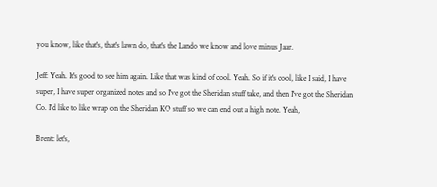you know, like that's, that's lawn do, that's the Lando we know and love minus Jaar.

Jeff: Yeah. It's good to see him again. Like that was kind of cool. Yeah. So if it's cool, like I said, I have super, I have super organized notes and so I've got the Sheridan stuff take, and then I've got the Sheridan Co. I'd like to like wrap on the Sheridan KO stuff so we can end out a high note. Yeah,

Brent: let's,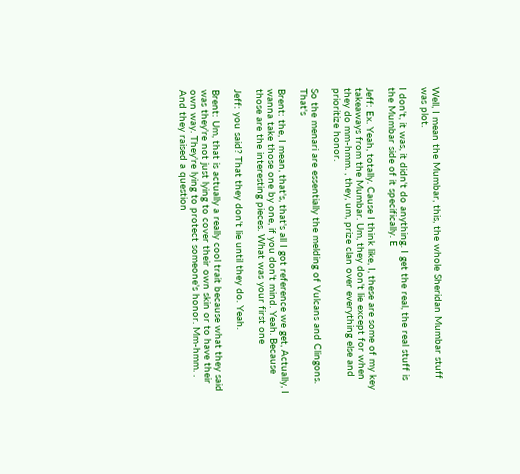Well, I mean the Mumbar, this, the whole Sheridan Mumbar stuff was plot.

I don't, it was, it didn't do anything. I get the real, the real stuff is the Mumbar side of it specifically. E

Jeff: Ex. Yeah, totally. Cause I think like, I, these are some of my key takeaways from the Mumbar. Um, they don't lie except for when they do mm-hmm. , they, um, prize clan over everything else and prioritize honor.

So the menari are essentially the melding of Vulcans and Clingons. That's

Brent: the, I mean, that's, that's all I got reference we get, Actually, I wanna take those one by one, if you don't mind. Yeah. Because those are the interesting pieces. What was your first one

Jeff: you said? That they don't lie until they do. Yeah.

Brent: Um, that is actually a really cool trait because what they said was they're not just lying to cover their own skin or to have their own way. They're lying to protect someone's honor. Mm-hmm. . And they raised a question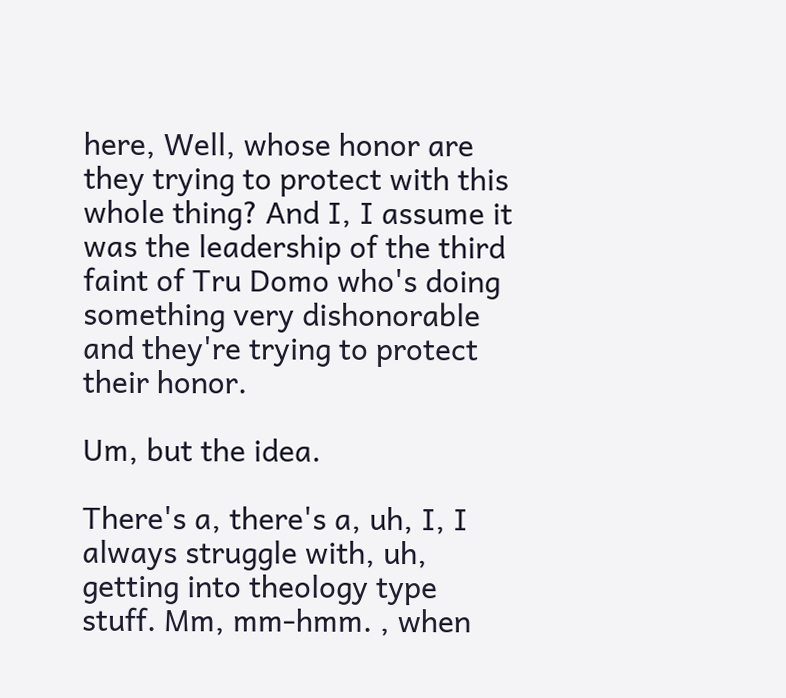here, Well, whose honor are they trying to protect with this whole thing? And I, I assume it was the leadership of the third faint of Tru Domo who's doing something very dishonorable and they're trying to protect their honor.

Um, but the idea.

There's a, there's a, uh, I, I always struggle with, uh, getting into theology type stuff. Mm, mm-hmm. , when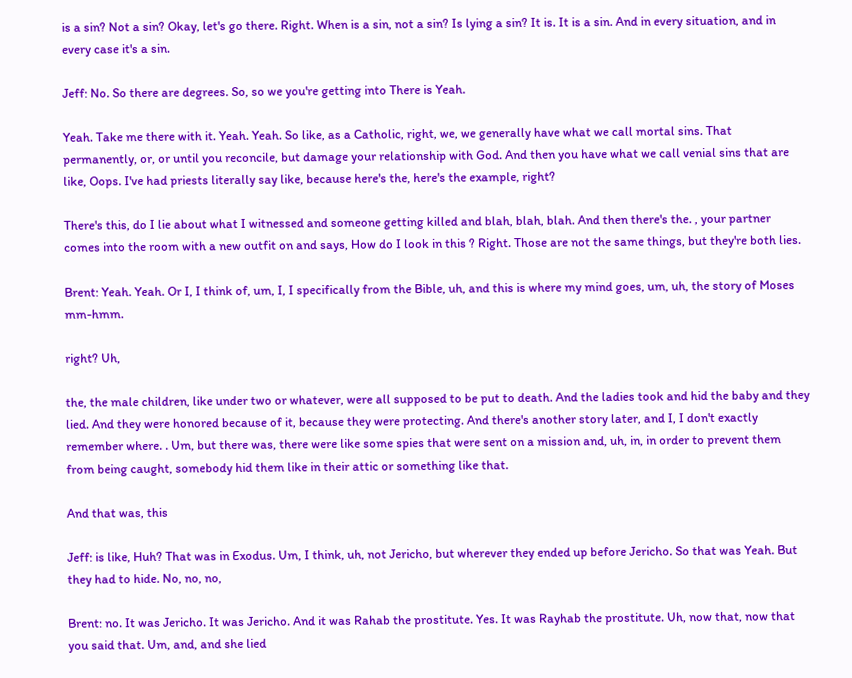is a sin? Not a sin? Okay, let's go there. Right. When is a sin, not a sin? Is lying a sin? It is. It is a sin. And in every situation, and in every case it's a sin.

Jeff: No. So there are degrees. So, so we you're getting into There is Yeah.

Yeah. Take me there with it. Yeah. Yeah. So like, as a Catholic, right, we, we generally have what we call mortal sins. That permanently, or, or until you reconcile, but damage your relationship with God. And then you have what we call venial sins that are like, Oops. I've had priests literally say like, because here's the, here's the example, right?

There's this, do I lie about what I witnessed and someone getting killed and blah, blah, blah. And then there's the. , your partner comes into the room with a new outfit on and says, How do I look in this ? Right. Those are not the same things, but they're both lies.

Brent: Yeah. Yeah. Or I, I think of, um, I, I specifically from the Bible, uh, and this is where my mind goes, um, uh, the story of Moses mm-hmm.

right? Uh,

the, the male children, like under two or whatever, were all supposed to be put to death. And the ladies took and hid the baby and they lied. And they were honored because of it, because they were protecting. And there's another story later, and I, I don't exactly remember where. . Um, but there was, there were like some spies that were sent on a mission and, uh, in, in order to prevent them from being caught, somebody hid them like in their attic or something like that.

And that was, this

Jeff: is like, Huh? That was in Exodus. Um, I think, uh, not Jericho, but wherever they ended up before Jericho. So that was Yeah. But they had to hide. No, no, no,

Brent: no. It was Jericho. It was Jericho. And it was Rahab the prostitute. Yes. It was Rayhab the prostitute. Uh, now that, now that you said that. Um, and, and she lied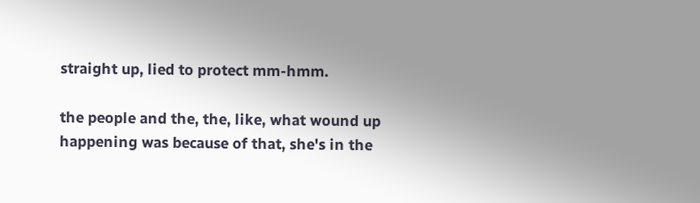straight up, lied to protect mm-hmm.

the people and the, the, like, what wound up happening was because of that, she's in the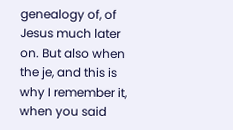genealogy of, of Jesus much later on. But also when the je, and this is why I remember it, when you said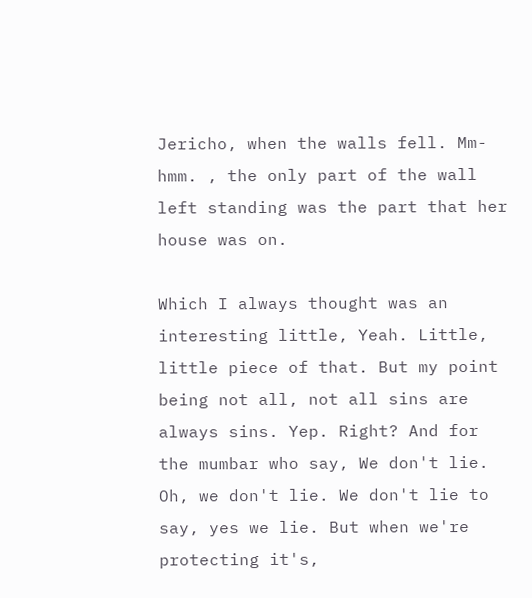Jericho, when the walls fell. Mm-hmm. , the only part of the wall left standing was the part that her house was on.

Which I always thought was an interesting little, Yeah. Little, little piece of that. But my point being not all, not all sins are always sins. Yep. Right? And for the mumbar who say, We don't lie. Oh, we don't lie. We don't lie to say, yes we lie. But when we're protecting it's,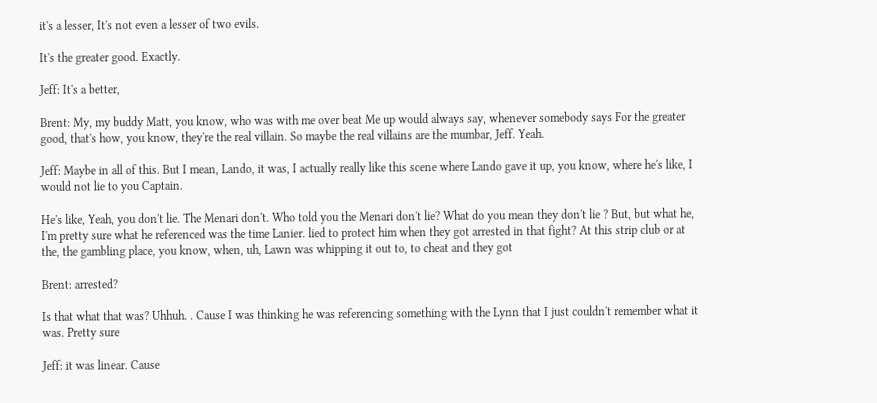it's a lesser, It's not even a lesser of two evils.

It's the greater good. Exactly.

Jeff: It's a better,

Brent: My, my buddy Matt, you know, who was with me over beat Me up would always say, whenever somebody says For the greater good, that's how, you know, they're the real villain. So maybe the real villains are the mumbar, Jeff. Yeah.

Jeff: Maybe in all of this. But I mean, Lando, it was, I actually really like this scene where Lando gave it up, you know, where he's like, I would not lie to you Captain.

He's like, Yeah, you don't lie. The Menari don't. Who told you the Menari don't lie? What do you mean they don't lie ? But, but what he, I'm pretty sure what he referenced was the time Lanier. lied to protect him when they got arrested in that fight? At this strip club or at the, the gambling place, you know, when, uh, Lawn was whipping it out to, to cheat and they got

Brent: arrested?

Is that what that was? Uhhuh. . Cause I was thinking he was referencing something with the Lynn that I just couldn't remember what it was. Pretty sure

Jeff: it was linear. Cause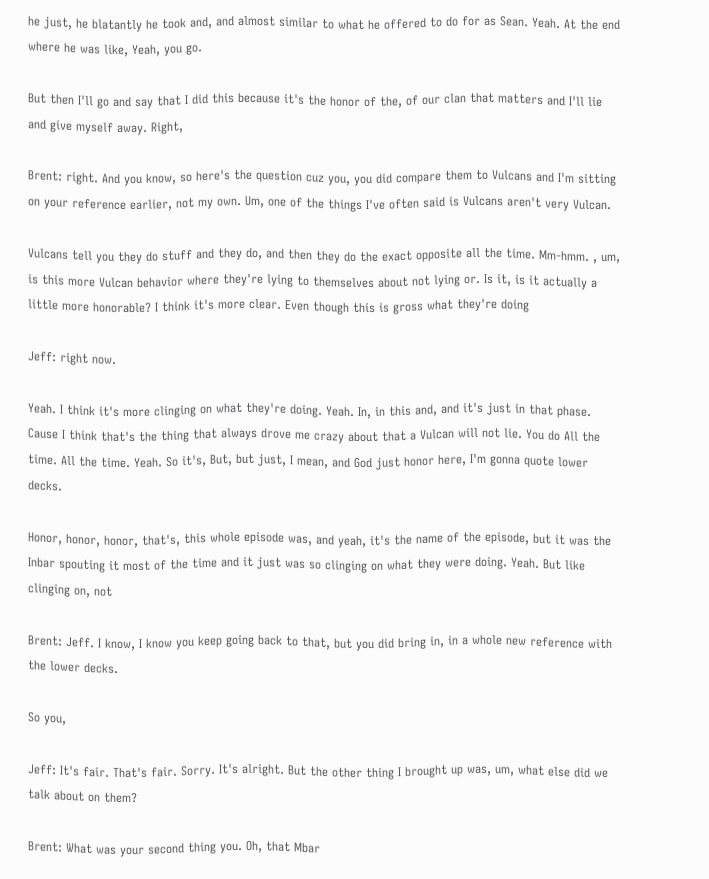he just, he blatantly he took and, and almost similar to what he offered to do for as Sean. Yeah. At the end where he was like, Yeah, you go.

But then I'll go and say that I did this because it's the honor of the, of our clan that matters and I'll lie and give myself away. Right,

Brent: right. And you know, so here's the question cuz you, you did compare them to Vulcans and I'm sitting on your reference earlier, not my own. Um, one of the things I've often said is Vulcans aren't very Vulcan.

Vulcans tell you they do stuff and they do, and then they do the exact opposite all the time. Mm-hmm. , um, is this more Vulcan behavior where they're lying to themselves about not lying or. Is it, is it actually a little more honorable? I think it's more clear. Even though this is gross what they're doing

Jeff: right now.

Yeah. I think it's more clinging on what they're doing. Yeah. In, in this and, and it's just in that phase. Cause I think that's the thing that always drove me crazy about that a Vulcan will not lie. You do All the time. All the time. Yeah. So it's, But, but just, I mean, and God just honor here, I'm gonna quote lower decks.

Honor, honor, honor, that's, this whole episode was, and yeah, it's the name of the episode, but it was the Inbar spouting it most of the time and it just was so clinging on what they were doing. Yeah. But like clinging on, not

Brent: Jeff. I know, I know you keep going back to that, but you did bring in, in a whole new reference with the lower decks.

So you,

Jeff: It's fair. That's fair. Sorry. It's alright. But the other thing I brought up was, um, what else did we talk about on them?

Brent: What was your second thing you. Oh, that Mbar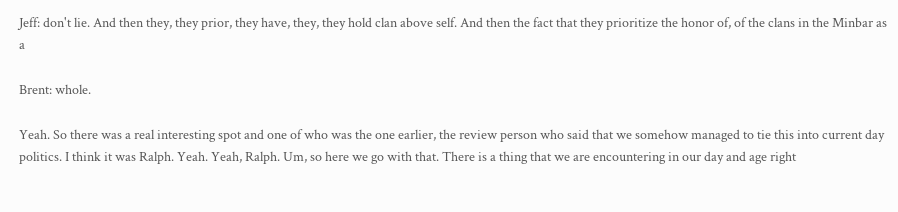Jeff: don't lie. And then they, they prior, they have, they, they hold clan above self. And then the fact that they prioritize the honor of, of the clans in the Minbar as a

Brent: whole.

Yeah. So there was a real interesting spot and one of who was the one earlier, the review person who said that we somehow managed to tie this into current day politics. I think it was Ralph. Yeah. Yeah, Ralph. Um, so here we go with that. There is a thing that we are encountering in our day and age right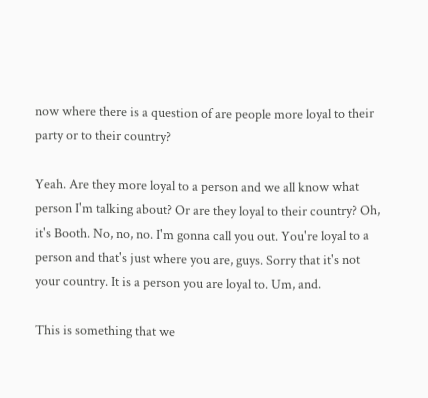now where there is a question of are people more loyal to their party or to their country?

Yeah. Are they more loyal to a person and we all know what person I'm talking about? Or are they loyal to their country? Oh, it's Booth. No, no, no. I'm gonna call you out. You're loyal to a person and that's just where you are, guys. Sorry that it's not your country. It is a person you are loyal to. Um, and.

This is something that we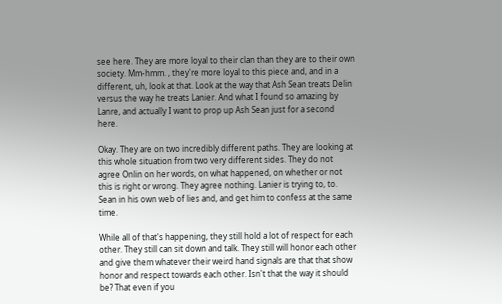see here. They are more loyal to their clan than they are to their own society. Mm-hmm. , they're more loyal to this piece and, and in a different, uh, look at that. Look at the way that Ash Sean treats Delin versus the way he treats Lanier. And what I found so amazing by Lanre, and actually I want to prop up Ash Sean just for a second here.

Okay. They are on two incredibly different paths. They are looking at this whole situation from two very different sides. They do not agree Onlin on her words, on what happened, on whether or not this is right or wrong. They agree nothing. Lanier is trying to, to. Sean in his own web of lies and, and get him to confess at the same time.

While all of that's happening, they still hold a lot of respect for each other. They still can sit down and talk. They still will honor each other and give them whatever their weird hand signals are that that show honor and respect towards each other. Isn't that the way it should be? That even if you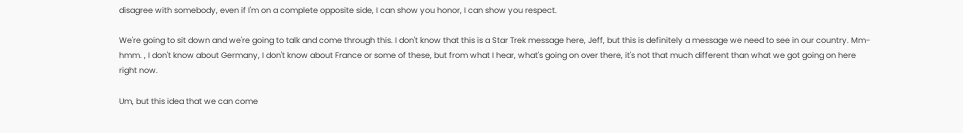disagree with somebody, even if I'm on a complete opposite side, I can show you honor, I can show you respect.

We're going to sit down and we're going to talk and come through this. I don't know that this is a Star Trek message here, Jeff, but this is definitely a message we need to see in our country. Mm-hmm. , I don't know about Germany, I don't know about France or some of these, but from what I hear, what's going on over there, it's not that much different than what we got going on here right now.

Um, but this idea that we can come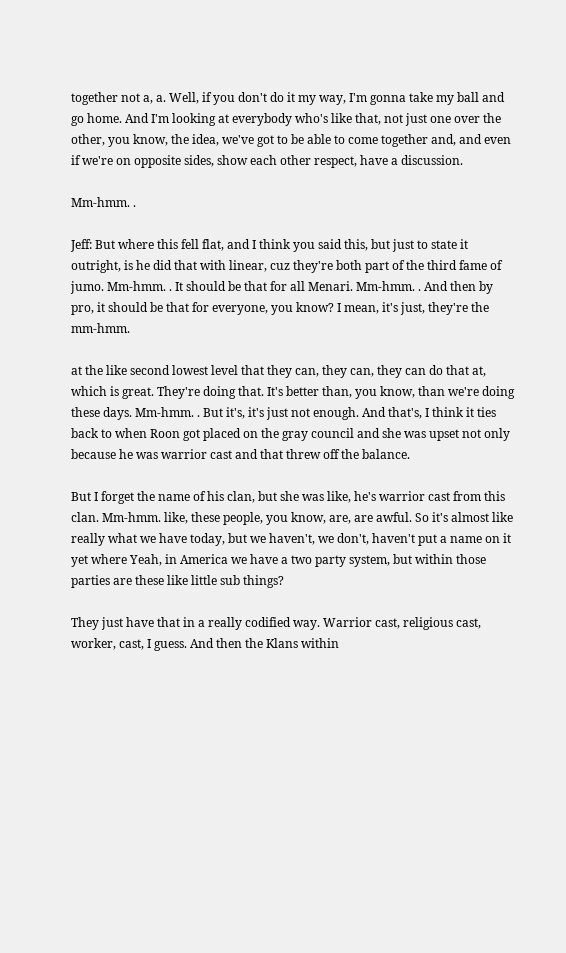together not a, a. Well, if you don't do it my way, I'm gonna take my ball and go home. And I'm looking at everybody who's like that, not just one over the other, you know, the idea, we've got to be able to come together and, and even if we're on opposite sides, show each other respect, have a discussion.

Mm-hmm. .

Jeff: But where this fell flat, and I think you said this, but just to state it outright, is he did that with linear, cuz they're both part of the third fame of jumo. Mm-hmm. . It should be that for all Menari. Mm-hmm. . And then by pro, it should be that for everyone, you know? I mean, it's just, they're the mm-hmm.

at the like second lowest level that they can, they can, they can do that at, which is great. They're doing that. It's better than, you know, than we're doing these days. Mm-hmm. . But it's, it's just not enough. And that's, I think it ties back to when Roon got placed on the gray council and she was upset not only because he was warrior cast and that threw off the balance.

But I forget the name of his clan, but she was like, he's warrior cast from this clan. Mm-hmm. like, these people, you know, are, are awful. So it's almost like really what we have today, but we haven't, we don't, haven't put a name on it yet where Yeah, in America we have a two party system, but within those parties are these like little sub things?

They just have that in a really codified way. Warrior cast, religious cast, worker, cast, I guess. And then the Klans within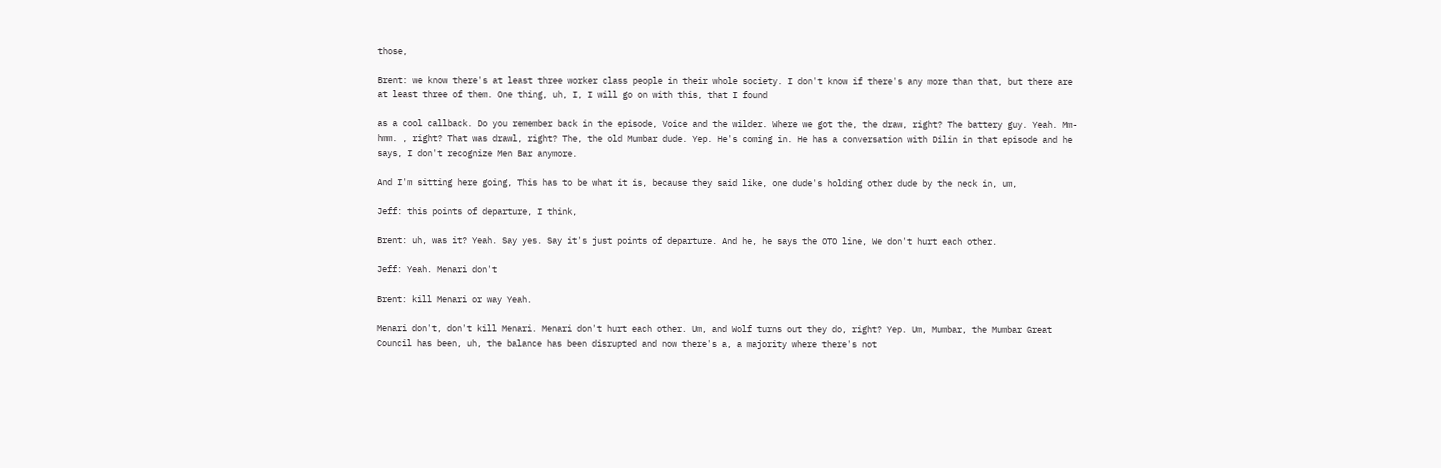those,

Brent: we know there's at least three worker class people in their whole society. I don't know if there's any more than that, but there are at least three of them. One thing, uh, I, I will go on with this, that I found

as a cool callback. Do you remember back in the episode, Voice and the wilder. Where we got the, the draw, right? The battery guy. Yeah. Mm-hmm. , right? That was drawl, right? The, the old Mumbar dude. Yep. He's coming in. He has a conversation with Dilin in that episode and he says, I don't recognize Men Bar anymore.

And I'm sitting here going, This has to be what it is, because they said like, one dude's holding other dude by the neck in, um,

Jeff: this points of departure, I think,

Brent: uh, was it? Yeah. Say yes. Say it's just points of departure. And he, he says the OTO line, We don't hurt each other.

Jeff: Yeah. Menari don't

Brent: kill Menari or way Yeah.

Menari don't, don't kill Menari. Menari don't hurt each other. Um, and Wolf turns out they do, right? Yep. Um, Mumbar, the Mumbar Great Council has been, uh, the balance has been disrupted and now there's a, a majority where there's not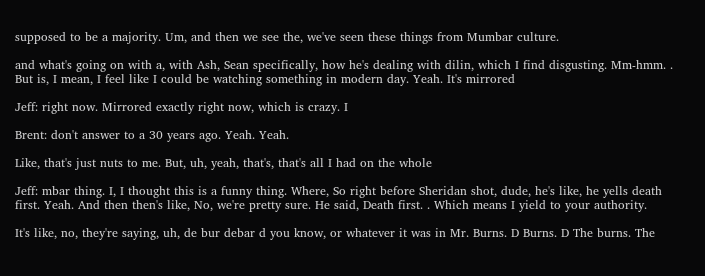supposed to be a majority. Um, and then we see the, we've seen these things from Mumbar culture.

and what's going on with a, with Ash, Sean specifically, how he's dealing with dilin, which I find disgusting. Mm-hmm. . But is, I mean, I feel like I could be watching something in modern day. Yeah. It's mirrored

Jeff: right now. Mirrored exactly right now, which is crazy. I

Brent: don't answer to a 30 years ago. Yeah. Yeah.

Like, that's just nuts to me. But, uh, yeah, that's, that's all I had on the whole

Jeff: mbar thing. I, I thought this is a funny thing. Where, So right before Sheridan shot, dude, he's like, he yells death first. Yeah. And then then's like, No, we're pretty sure. He said, Death first. . Which means I yield to your authority.

It's like, no, they're saying, uh, de bur debar d you know, or whatever it was in Mr. Burns. D Burns. D The burns. The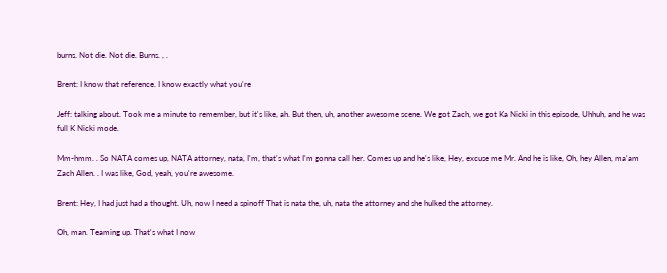burns. Not die. Not die. Burns. , .

Brent: I know that reference. I know exactly what you're

Jeff: talking about. Took me a minute to remember, but it's like, ah. But then, uh, another awesome scene. We got Zach, we got Ka Nicki in this episode, Uhhuh, and he was full K Nicki mode.

Mm-hmm. . So NATA comes up, NATA attorney, nata, I'm, that's what I'm gonna call her. Comes up and he's like, Hey, excuse me Mr. And he is like, Oh, hey Allen, ma'am Zach Allen. . I was like, God, yeah, you're awesome.

Brent: Hey, I had just had a thought. Uh, now I need a spinoff That is nata the, uh, nata the attorney and she hulked the attorney.

Oh, man. Teaming up. That's what I now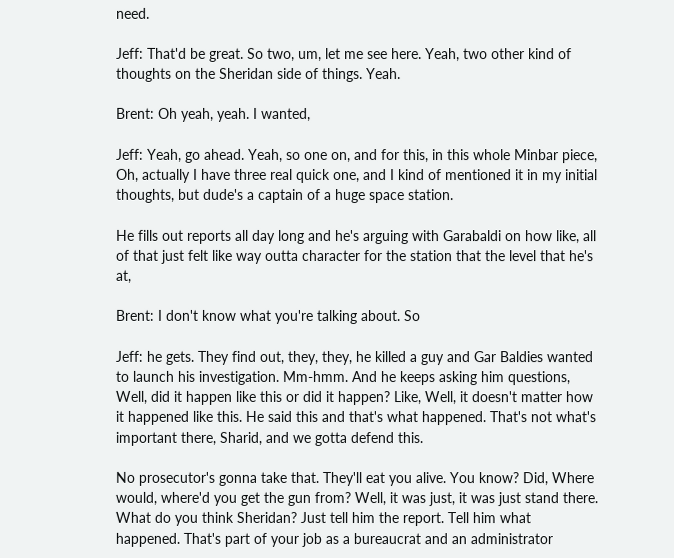need.

Jeff: That'd be great. So two, um, let me see here. Yeah, two other kind of thoughts on the Sheridan side of things. Yeah.

Brent: Oh yeah, yeah. I wanted,

Jeff: Yeah, go ahead. Yeah, so one on, and for this, in this whole Minbar piece, Oh, actually I have three real quick one, and I kind of mentioned it in my initial thoughts, but dude's a captain of a huge space station.

He fills out reports all day long and he's arguing with Garabaldi on how like, all of that just felt like way outta character for the station that the level that he's at,

Brent: I don't know what you're talking about. So

Jeff: he gets. They find out, they, they, he killed a guy and Gar Baldies wanted to launch his investigation. Mm-hmm. And he keeps asking him questions, Well, did it happen like this or did it happen? Like, Well, it doesn't matter how it happened like this. He said this and that's what happened. That's not what's important there, Sharid, and we gotta defend this.

No prosecutor's gonna take that. They'll eat you alive. You know? Did, Where would, where'd you get the gun from? Well, it was just, it was just stand there. What do you think Sheridan? Just tell him the report. Tell him what happened. That's part of your job as a bureaucrat and an administrator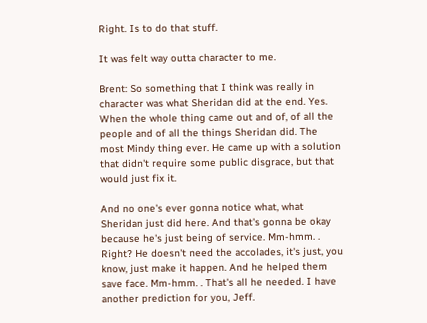Right. Is to do that stuff.

It was felt way outta character to me.

Brent: So something that I think was really in character was what Sheridan did at the end. Yes. When the whole thing came out and of, of all the people and of all the things Sheridan did. The most Mindy thing ever. He came up with a solution that didn't require some public disgrace, but that would just fix it.

And no one's ever gonna notice what, what Sheridan just did here. And that's gonna be okay because he's just being of service. Mm-hmm. . Right? He doesn't need the accolades, it's just, you know, just make it happen. And he helped them save face. Mm-hmm. . That's all he needed. I have another prediction for you, Jeff.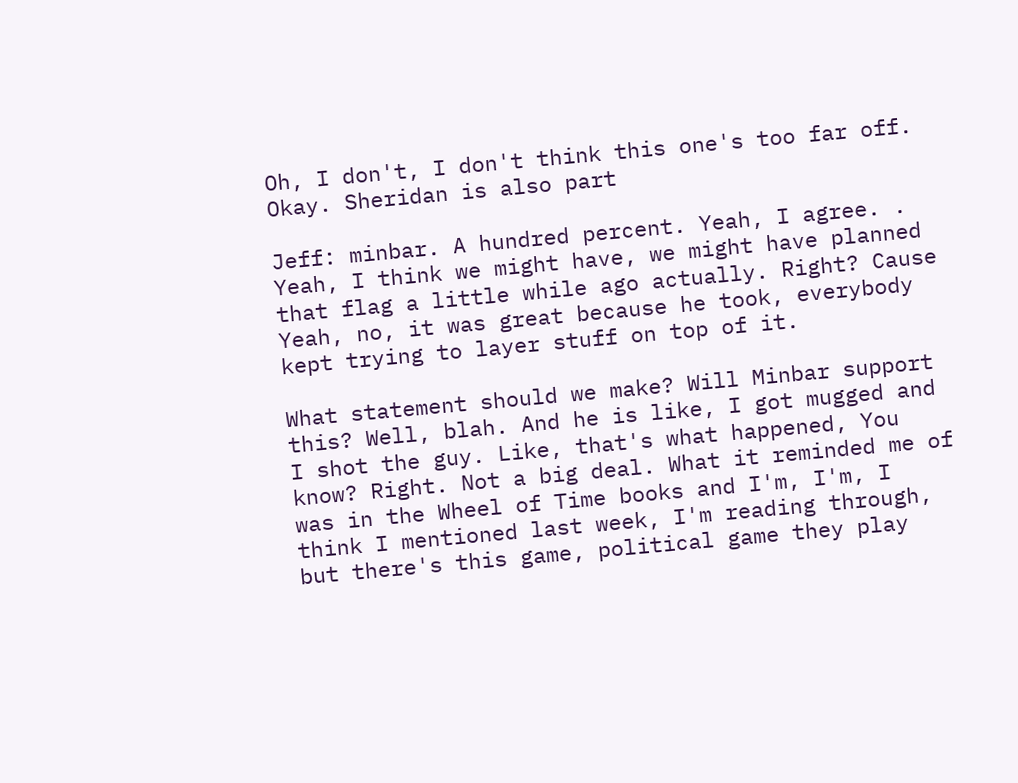Oh, I don't, I don't think this one's too far off. Okay. Sheridan is also part

Jeff: minbar. A hundred percent. Yeah, I agree. . Yeah, I think we might have, we might have planned that flag a little while ago actually. Right? Cause Yeah, no, it was great because he took, everybody kept trying to layer stuff on top of it.

What statement should we make? Will Minbar support this? Well, blah. And he is like, I got mugged and I shot the guy. Like, that's what happened, You know? Right. Not a big deal. What it reminded me of was in the Wheel of Time books and I'm, I'm, I think I mentioned last week, I'm reading through, but there's this game, political game they play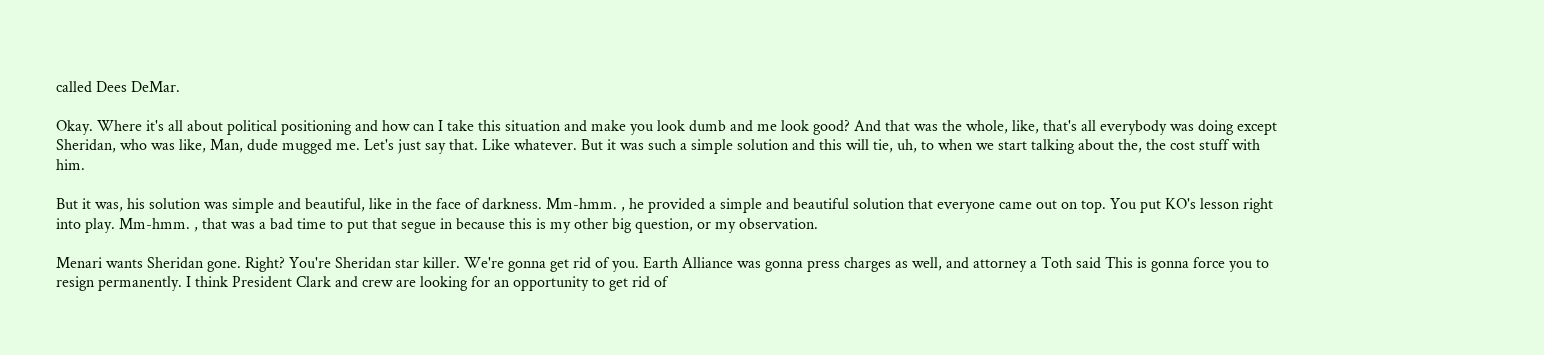called Dees DeMar.

Okay. Where it's all about political positioning and how can I take this situation and make you look dumb and me look good? And that was the whole, like, that's all everybody was doing except Sheridan, who was like, Man, dude mugged me. Let's just say that. Like whatever. But it was such a simple solution and this will tie, uh, to when we start talking about the, the cost stuff with him.

But it was, his solution was simple and beautiful, like in the face of darkness. Mm-hmm. , he provided a simple and beautiful solution that everyone came out on top. You put KO's lesson right into play. Mm-hmm. , that was a bad time to put that segue in because this is my other big question, or my observation.

Menari wants Sheridan gone. Right? You're Sheridan star killer. We're gonna get rid of you. Earth Alliance was gonna press charges as well, and attorney a Toth said This is gonna force you to resign permanently. I think President Clark and crew are looking for an opportunity to get rid of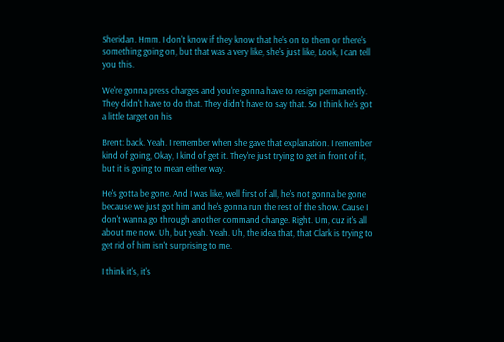Sheridan. Hmm. I don't know if they know that he's on to them or there's something going on, but that was a very like, she's just like, Look, I can tell you this.

We're gonna press charges and you're gonna have to resign permanently. They didn't have to do that. They didn't have to say that. So I think he's got a little target on his

Brent: back. Yeah. I remember when she gave that explanation. I remember kind of going, Okay, I kind of get it. They're just trying to get in front of it, but it is going to mean either way.

He's gotta be gone. And I was like, well first of all, he's not gonna be gone because we just got him and he's gonna run the rest of the show. Cause I don't wanna go through another command change. Right. Um, cuz it's all about me now. Uh, but yeah. Yeah. Uh, the idea that, that Clark is trying to get rid of him isn't surprising to me.

I think it's, it's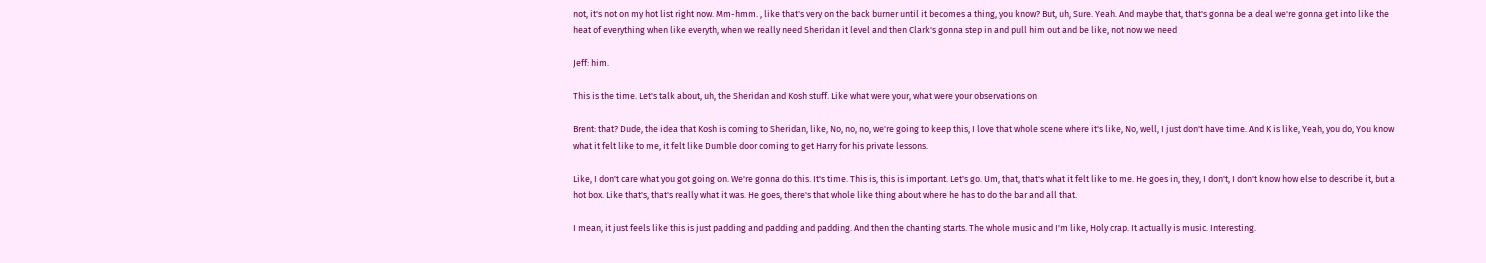not, it's not on my hot list right now. Mm-hmm. , like that's very on the back burner until it becomes a thing, you know? But, uh, Sure. Yeah. And maybe that, that's gonna be a deal we're gonna get into like the heat of everything when like everyth, when we really need Sheridan it level and then Clark's gonna step in and pull him out and be like, not now we need

Jeff: him.

This is the time. Let's talk about, uh, the Sheridan and Kosh stuff. Like what were your, what were your observations on

Brent: that? Dude, the idea that Kosh is coming to Sheridan, like, No, no, no, we're going to keep this, I love that whole scene where it's like, No, well, I just don't have time. And K is like, Yeah, you do, You know what it felt like to me, it felt like Dumble door coming to get Harry for his private lessons.

Like, I don't care what you got going on. We're gonna do this. It's time. This is, this is important. Let's go. Um, that, that's what it felt like to me. He goes in, they, I don't, I don't know how else to describe it, but a hot box. Like that's, that's really what it was. He goes, there's that whole like thing about where he has to do the bar and all that.

I mean, it just feels like this is just padding and padding and padding. And then the chanting starts. The whole music and I'm like, Holy crap. It actually is music. Interesting.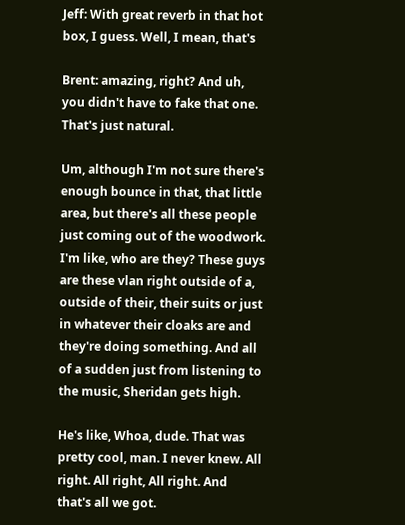Jeff: With great reverb in that hot box, I guess. Well, I mean, that's

Brent: amazing, right? And uh, you didn't have to fake that one. That's just natural.

Um, although I'm not sure there's enough bounce in that, that little area, but there's all these people just coming out of the woodwork. I'm like, who are they? These guys are these vlan right outside of a, outside of their, their suits or just in whatever their cloaks are and they're doing something. And all of a sudden just from listening to the music, Sheridan gets high.

He's like, Whoa, dude. That was pretty cool, man. I never knew. All right. All right, All right. And that's all we got.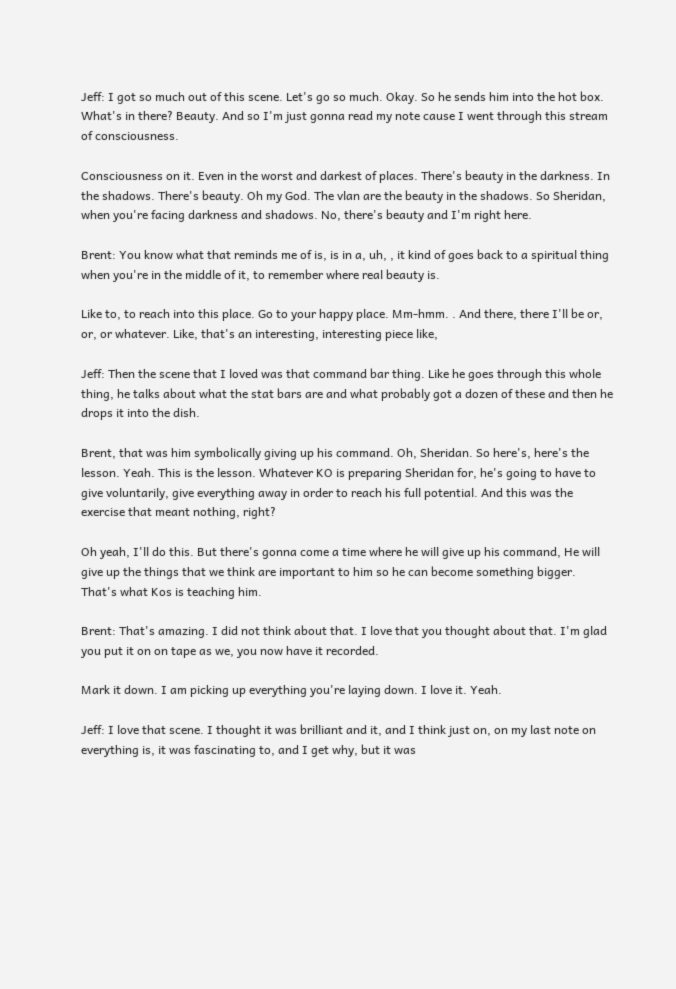Jeff: I got so much out of this scene. Let's go so much. Okay. So he sends him into the hot box. What's in there? Beauty. And so I'm just gonna read my note cause I went through this stream of consciousness.

Consciousness on it. Even in the worst and darkest of places. There's beauty in the darkness. In the shadows. There's beauty. Oh my God. The vlan are the beauty in the shadows. So Sheridan, when you're facing darkness and shadows. No, there's beauty and I'm right here.

Brent: You know what that reminds me of is, is in a, uh, , it kind of goes back to a spiritual thing when you're in the middle of it, to remember where real beauty is.

Like to, to reach into this place. Go to your happy place. Mm-hmm. . And there, there I'll be or, or, or whatever. Like, that's an interesting, interesting piece like,

Jeff: Then the scene that I loved was that command bar thing. Like he goes through this whole thing, he talks about what the stat bars are and what probably got a dozen of these and then he drops it into the dish.

Brent, that was him symbolically giving up his command. Oh, Sheridan. So here's, here's the lesson. Yeah. This is the lesson. Whatever KO is preparing Sheridan for, he's going to have to give voluntarily, give everything away in order to reach his full potential. And this was the exercise that meant nothing, right?

Oh yeah, I'll do this. But there's gonna come a time where he will give up his command, He will give up the things that we think are important to him so he can become something bigger. That's what Kos is teaching him.

Brent: That's amazing. I did not think about that. I love that you thought about that. I'm glad you put it on on tape as we, you now have it recorded.

Mark it down. I am picking up everything you're laying down. I love it. Yeah.

Jeff: I love that scene. I thought it was brilliant and it, and I think just on, on my last note on everything is, it was fascinating to, and I get why, but it was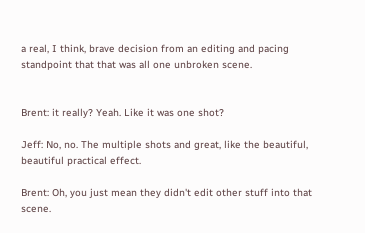a real, I think, brave decision from an editing and pacing standpoint that that was all one unbroken scene.


Brent: it really? Yeah. Like it was one shot?

Jeff: No, no. The multiple shots and great, like the beautiful, beautiful practical effect.

Brent: Oh, you just mean they didn't edit other stuff into that scene.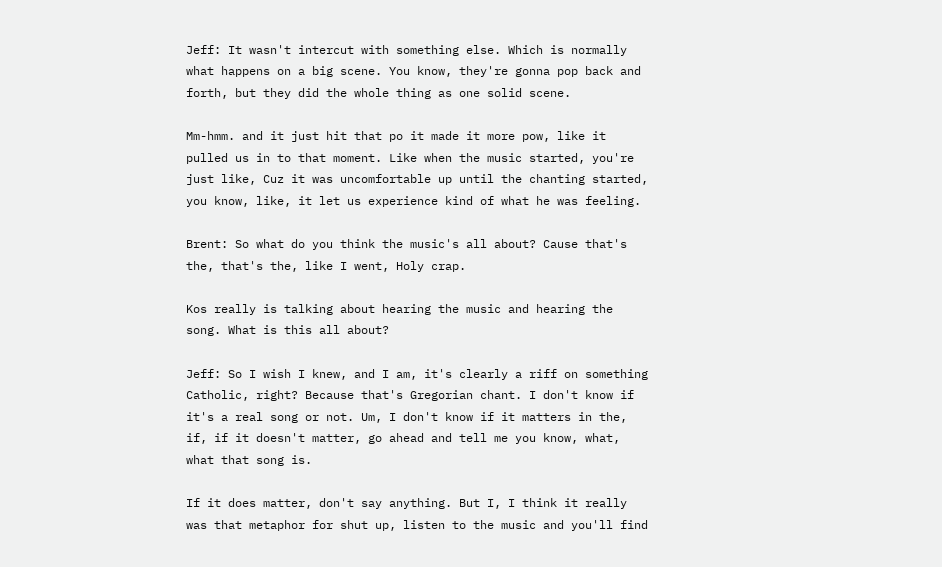Jeff: It wasn't intercut with something else. Which is normally what happens on a big scene. You know, they're gonna pop back and forth, but they did the whole thing as one solid scene.

Mm-hmm. and it just hit that po it made it more pow, like it pulled us in to that moment. Like when the music started, you're just like, Cuz it was uncomfortable up until the chanting started, you know, like, it let us experience kind of what he was feeling.

Brent: So what do you think the music's all about? Cause that's the, that's the, like I went, Holy crap.

Kos really is talking about hearing the music and hearing the song. What is this all about?

Jeff: So I wish I knew, and I am, it's clearly a riff on something Catholic, right? Because that's Gregorian chant. I don't know if it's a real song or not. Um, I don't know if it matters in the, if, if it doesn't matter, go ahead and tell me you know, what, what that song is.

If it does matter, don't say anything. But I, I think it really was that metaphor for shut up, listen to the music and you'll find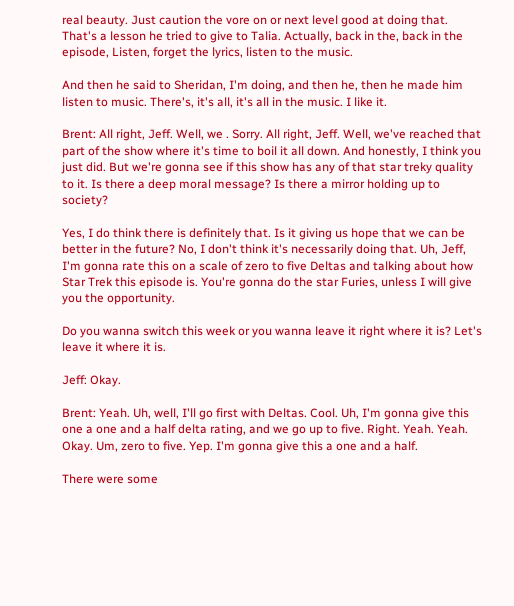real beauty. Just caution the vore on or next level good at doing that. That's a lesson he tried to give to Talia. Actually, back in the, back in the episode, Listen, forget the lyrics, listen to the music.

And then he said to Sheridan, I'm doing, and then he, then he made him listen to music. There's, it's all, it's all in the music. I like it.

Brent: All right, Jeff. Well, we . Sorry. All right, Jeff. Well, we've reached that part of the show where it's time to boil it all down. And honestly, I think you just did. But we're gonna see if this show has any of that star treky quality to it. Is there a deep moral message? Is there a mirror holding up to society?

Yes, I do think there is definitely that. Is it giving us hope that we can be better in the future? No, I don't think it's necessarily doing that. Uh, Jeff, I'm gonna rate this on a scale of zero to five Deltas and talking about how Star Trek this episode is. You're gonna do the star Furies, unless I will give you the opportunity.

Do you wanna switch this week or you wanna leave it right where it is? Let's leave it where it is.

Jeff: Okay.

Brent: Yeah. Uh, well, I'll go first with Deltas. Cool. Uh, I'm gonna give this one a one and a half delta rating, and we go up to five. Right. Yeah. Yeah. Okay. Um, zero to five. Yep. I'm gonna give this a one and a half.

There were some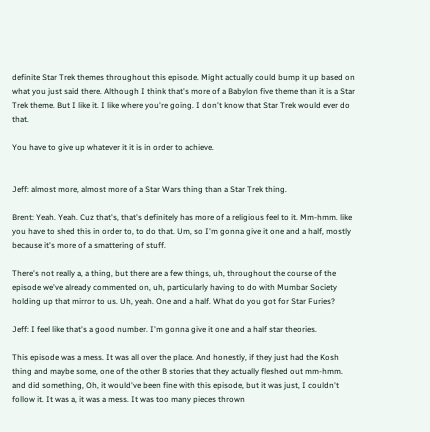definite Star Trek themes throughout this episode. Might actually could bump it up based on what you just said there. Although I think that's more of a Babylon five theme than it is a Star Trek theme. But I like it. I like where you're going. I don't know that Star Trek would ever do that.

You have to give up whatever it it is in order to achieve.


Jeff: almost more, almost more of a Star Wars thing than a Star Trek thing.

Brent: Yeah. Yeah. Cuz that's, that's definitely has more of a religious feel to it. Mm-hmm. like you have to shed this in order to, to do that. Um, so I'm gonna give it one and a half, mostly because it's more of a smattering of stuff.

There's not really a, a thing, but there are a few things, uh, throughout the course of the episode we've already commented on, uh, particularly having to do with Mumbar Society holding up that mirror to us. Uh, yeah. One and a half. What do you got for Star Furies?

Jeff: I feel like that's a good number. I'm gonna give it one and a half star theories.

This episode was a mess. It was all over the place. And honestly, if they just had the Kosh thing and maybe some, one of the other B stories that they actually fleshed out mm-hmm. and did something, Oh, it would've been fine with this episode, but it was just, I couldn't follow it. It was a, it was a mess. It was too many pieces thrown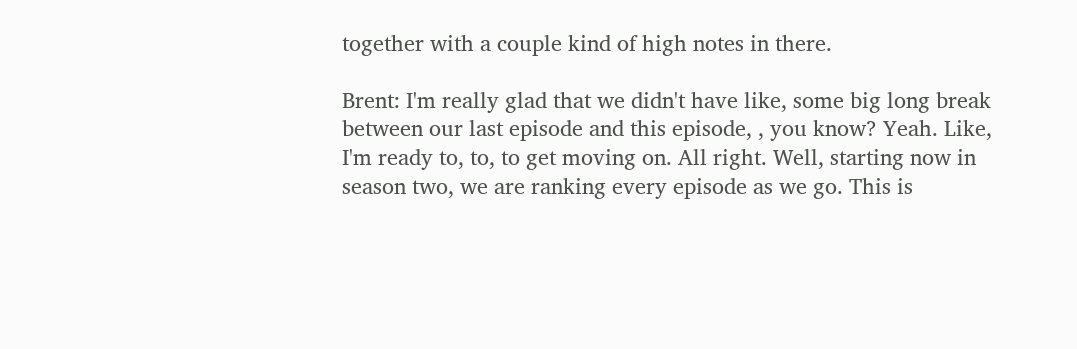together with a couple kind of high notes in there.

Brent: I'm really glad that we didn't have like, some big long break between our last episode and this episode, , you know? Yeah. Like, I'm ready to, to, to get moving on. All right. Well, starting now in season two, we are ranking every episode as we go. This is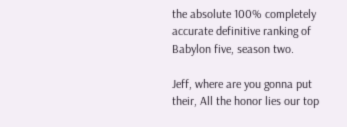the absolute 100% completely accurate definitive ranking of Babylon five, season two.

Jeff, where are you gonna put their, All the honor lies our top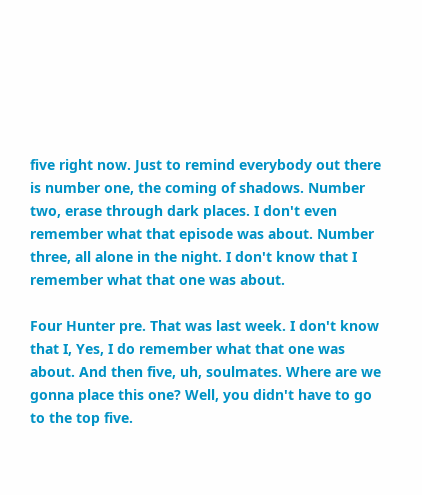five right now. Just to remind everybody out there is number one, the coming of shadows. Number two, erase through dark places. I don't even remember what that episode was about. Number three, all alone in the night. I don't know that I remember what that one was about.

Four Hunter pre. That was last week. I don't know that I, Yes, I do remember what that one was about. And then five, uh, soulmates. Where are we gonna place this one? Well, you didn't have to go to the top five.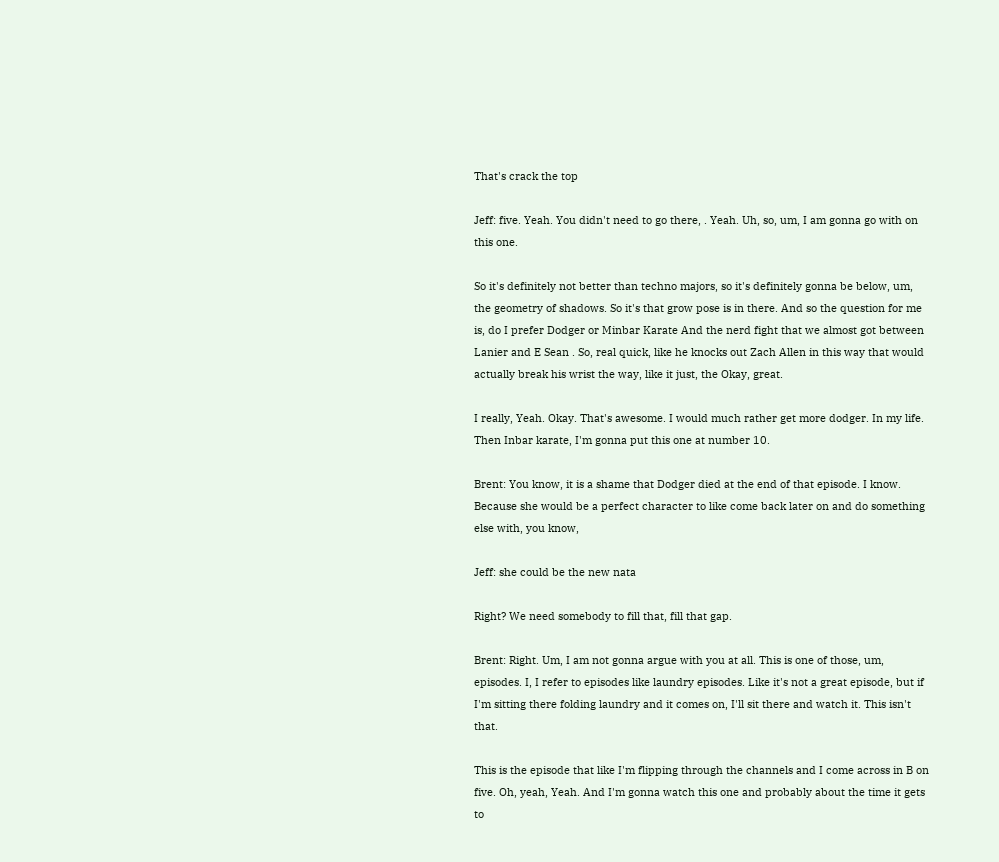That's crack the top

Jeff: five. Yeah. You didn't need to go there, . Yeah. Uh, so, um, I am gonna go with on this one.

So it's definitely not better than techno majors, so it's definitely gonna be below, um, the geometry of shadows. So it's that grow pose is in there. And so the question for me is, do I prefer Dodger or Minbar Karate And the nerd fight that we almost got between Lanier and E Sean . So, real quick, like he knocks out Zach Allen in this way that would actually break his wrist the way, like it just, the Okay, great.

I really, Yeah. Okay. That's awesome. I would much rather get more dodger. In my life. Then Inbar karate, I'm gonna put this one at number 10.

Brent: You know, it is a shame that Dodger died at the end of that episode. I know. Because she would be a perfect character to like come back later on and do something else with, you know,

Jeff: she could be the new nata

Right? We need somebody to fill that, fill that gap.

Brent: Right. Um, I am not gonna argue with you at all. This is one of those, um, episodes. I, I refer to episodes like laundry episodes. Like it's not a great episode, but if I'm sitting there folding laundry and it comes on, I'll sit there and watch it. This isn't that.

This is the episode that like I'm flipping through the channels and I come across in B on five. Oh, yeah, Yeah. And I'm gonna watch this one and probably about the time it gets to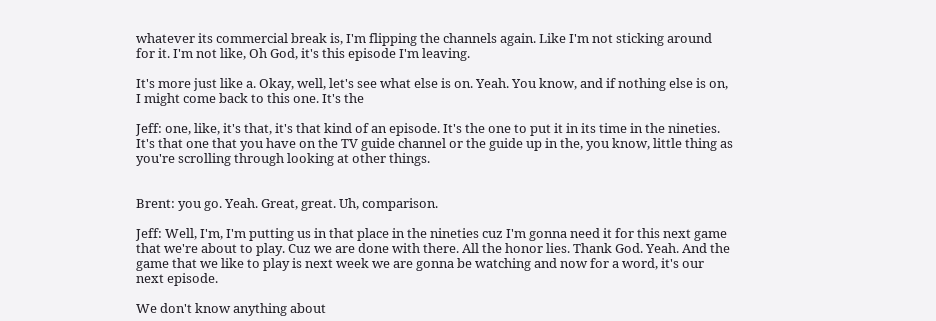whatever its commercial break is, I'm flipping the channels again. Like I'm not sticking around for it. I'm not like, Oh God, it's this episode I'm leaving.

It's more just like a. Okay, well, let's see what else is on. Yeah. You know, and if nothing else is on, I might come back to this one. It's the

Jeff: one, like, it's that, it's that kind of an episode. It's the one to put it in its time in the nineties. It's that one that you have on the TV guide channel or the guide up in the, you know, little thing as you're scrolling through looking at other things.


Brent: you go. Yeah. Great, great. Uh, comparison.

Jeff: Well, I'm, I'm putting us in that place in the nineties cuz I'm gonna need it for this next game that we're about to play. Cuz we are done with there. All the honor lies. Thank God. Yeah. And the game that we like to play is next week we are gonna be watching and now for a word, it's our next episode.

We don't know anything about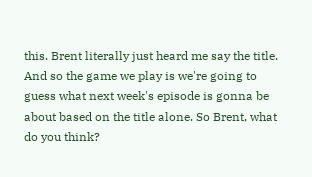this. Brent literally just heard me say the title. And so the game we play is we're going to guess what next week's episode is gonna be about based on the title alone. So Brent, what do you think?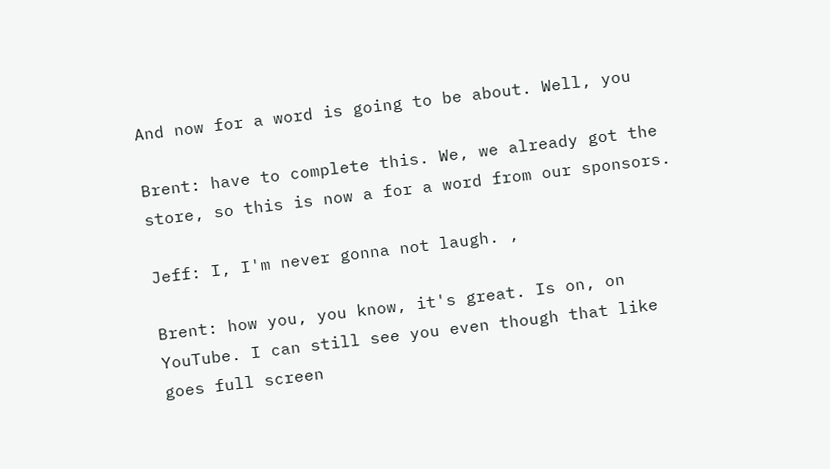And now for a word is going to be about. Well, you

Brent: have to complete this. We, we already got the store, so this is now a for a word from our sponsors.

Jeff: I, I'm never gonna not laugh. ,

Brent: how you, you know, it's great. Is on, on YouTube. I can still see you even though that like goes full screen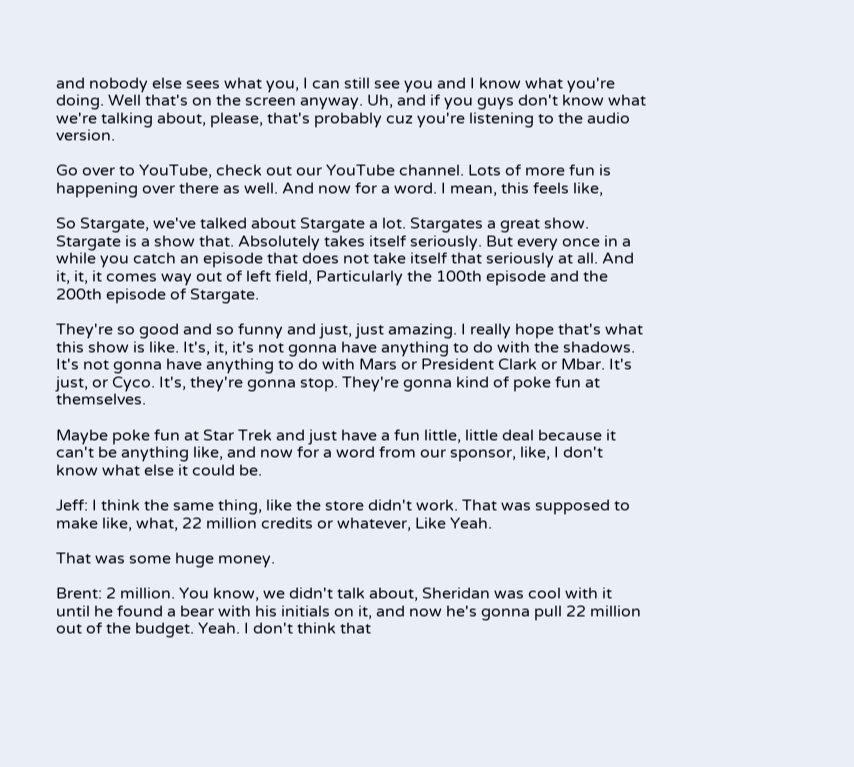and nobody else sees what you, I can still see you and I know what you're doing. Well that's on the screen anyway. Uh, and if you guys don't know what we're talking about, please, that's probably cuz you're listening to the audio version.

Go over to YouTube, check out our YouTube channel. Lots of more fun is happening over there as well. And now for a word. I mean, this feels like,

So Stargate, we've talked about Stargate a lot. Stargates a great show. Stargate is a show that. Absolutely takes itself seriously. But every once in a while you catch an episode that does not take itself that seriously at all. And it, it, it comes way out of left field, Particularly the 100th episode and the 200th episode of Stargate.

They're so good and so funny and just, just amazing. I really hope that's what this show is like. It's, it, it's not gonna have anything to do with the shadows. It's not gonna have anything to do with Mars or President Clark or Mbar. It's just, or Cyco. It's, they're gonna stop. They're gonna kind of poke fun at themselves.

Maybe poke fun at Star Trek and just have a fun little, little deal because it can't be anything like, and now for a word from our sponsor, like, I don't know what else it could be.

Jeff: I think the same thing, like the store didn't work. That was supposed to make like, what, 22 million credits or whatever, Like Yeah.

That was some huge money.

Brent: 2 million. You know, we didn't talk about, Sheridan was cool with it until he found a bear with his initials on it, and now he's gonna pull 22 million out of the budget. Yeah. I don't think that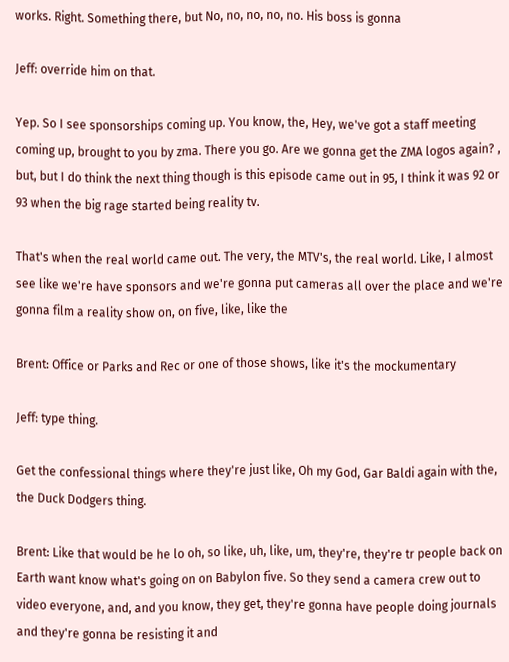works. Right. Something there, but No, no, no, no, no. His boss is gonna

Jeff: override him on that.

Yep. So I see sponsorships coming up. You know, the, Hey, we've got a staff meeting coming up, brought to you by zma. There you go. Are we gonna get the ZMA logos again? , but, but I do think the next thing though is this episode came out in 95, I think it was 92 or 93 when the big rage started being reality tv.

That's when the real world came out. The very, the MTV's, the real world. Like, I almost see like we're have sponsors and we're gonna put cameras all over the place and we're gonna film a reality show on, on five, like, like the

Brent: Office or Parks and Rec or one of those shows, like it's the mockumentary

Jeff: type thing.

Get the confessional things where they're just like, Oh my God, Gar Baldi again with the, the Duck Dodgers thing.

Brent: Like that would be he lo oh, so like, uh, like, um, they're, they're tr people back on Earth want know what's going on on Babylon five. So they send a camera crew out to video everyone, and, and you know, they get, they're gonna have people doing journals and they're gonna be resisting it and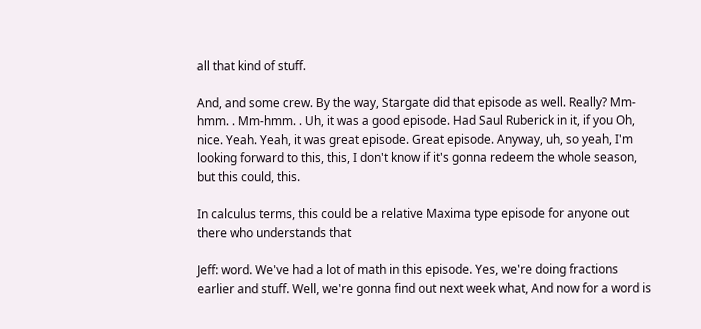all that kind of stuff.

And, and some crew. By the way, Stargate did that episode as well. Really? Mm-hmm. . Mm-hmm. . Uh, it was a good episode. Had Saul Ruberick in it, if you Oh, nice. Yeah. Yeah, it was great episode. Great episode. Anyway, uh, so yeah, I'm looking forward to this, this, I don't know if it's gonna redeem the whole season, but this could, this.

In calculus terms, this could be a relative Maxima type episode for anyone out there who understands that

Jeff: word. We've had a lot of math in this episode. Yes, we're doing fractions earlier and stuff. Well, we're gonna find out next week what, And now for a word is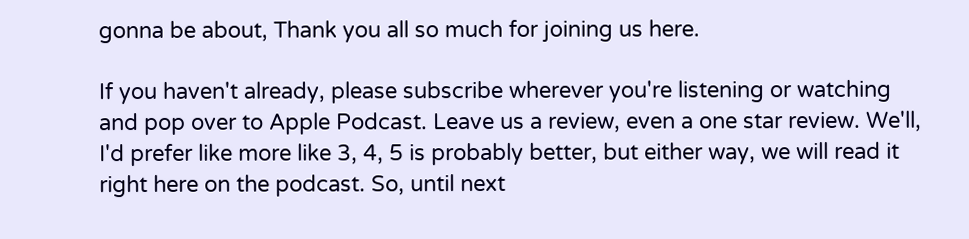gonna be about, Thank you all so much for joining us here.

If you haven't already, please subscribe wherever you're listening or watching and pop over to Apple Podcast. Leave us a review, even a one star review. We'll, I'd prefer like more like 3, 4, 5 is probably better, but either way, we will read it right here on the podcast. So, until next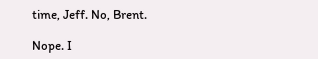time, Jeff. No, Brent.

Nope. I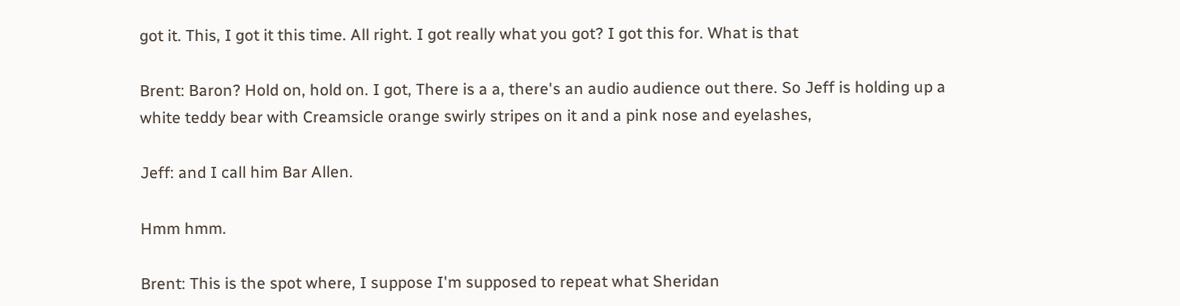got it. This, I got it this time. All right. I got really what you got? I got this for. What is that

Brent: Baron? Hold on, hold on. I got, There is a a, there's an audio audience out there. So Jeff is holding up a white teddy bear with Creamsicle orange swirly stripes on it and a pink nose and eyelashes,

Jeff: and I call him Bar Allen.

Hmm hmm.

Brent: This is the spot where, I suppose I'm supposed to repeat what Sheridan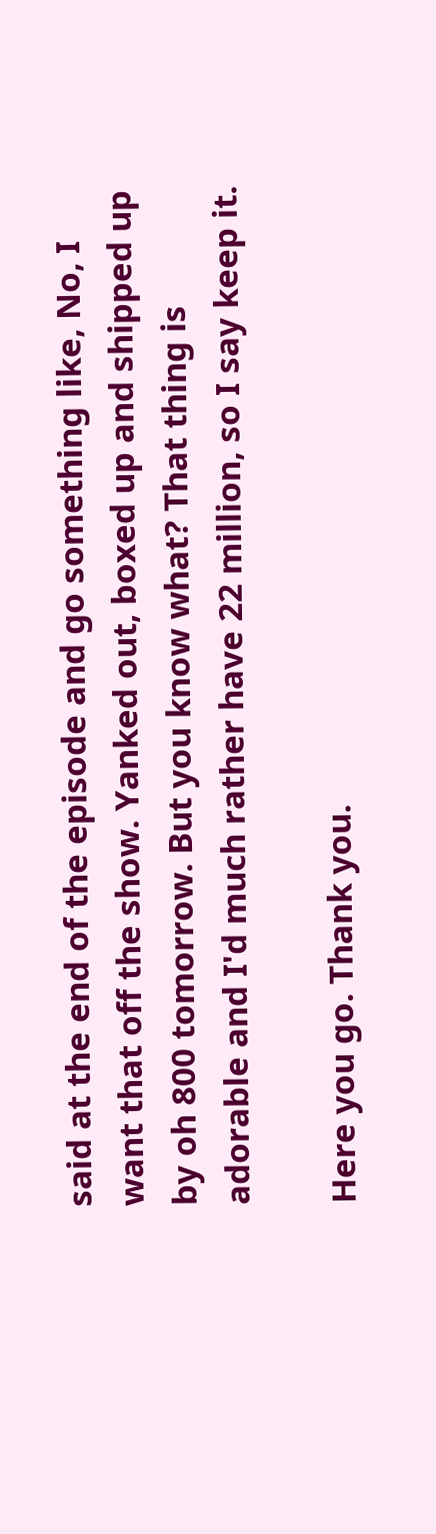said at the end of the episode and go something like, No, I want that off the show. Yanked out, boxed up and shipped up by oh 800 tomorrow. But you know what? That thing is adorable and I'd much rather have 22 million, so I say keep it.

Here you go. Thank you.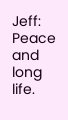Jeff: Peace and long life.